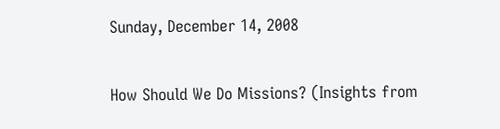Sunday, December 14, 2008

How Should We Do Missions? (Insights from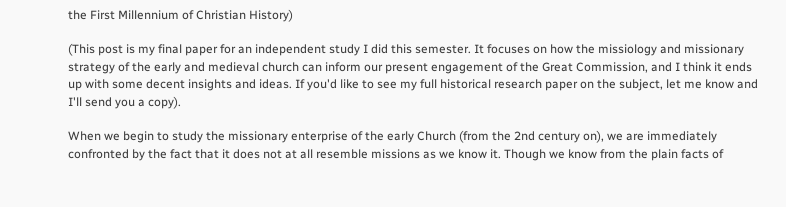the First Millennium of Christian History)

(This post is my final paper for an independent study I did this semester. It focuses on how the missiology and missionary strategy of the early and medieval church can inform our present engagement of the Great Commission, and I think it ends up with some decent insights and ideas. If you'd like to see my full historical research paper on the subject, let me know and I'll send you a copy).

When we begin to study the missionary enterprise of the early Church (from the 2nd century on), we are immediately confronted by the fact that it does not at all resemble missions as we know it. Though we know from the plain facts of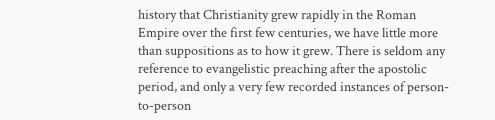history that Christianity grew rapidly in the Roman Empire over the first few centuries, we have little more than suppositions as to how it grew. There is seldom any reference to evangelistic preaching after the apostolic period, and only a very few recorded instances of person-to-person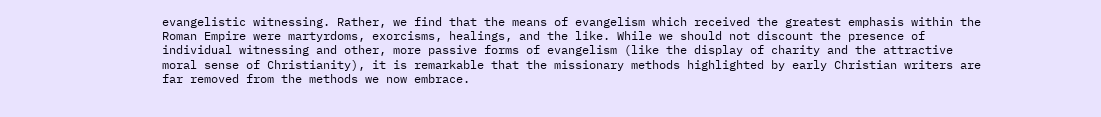evangelistic witnessing. Rather, we find that the means of evangelism which received the greatest emphasis within the Roman Empire were martyrdoms, exorcisms, healings, and the like. While we should not discount the presence of individual witnessing and other, more passive forms of evangelism (like the display of charity and the attractive moral sense of Christianity), it is remarkable that the missionary methods highlighted by early Christian writers are far removed from the methods we now embrace.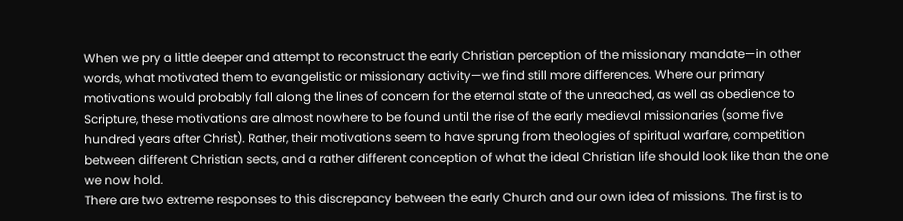When we pry a little deeper and attempt to reconstruct the early Christian perception of the missionary mandate—in other words, what motivated them to evangelistic or missionary activity—we find still more differences. Where our primary motivations would probably fall along the lines of concern for the eternal state of the unreached, as well as obedience to Scripture, these motivations are almost nowhere to be found until the rise of the early medieval missionaries (some five hundred years after Christ). Rather, their motivations seem to have sprung from theologies of spiritual warfare, competition between different Christian sects, and a rather different conception of what the ideal Christian life should look like than the one we now hold.
There are two extreme responses to this discrepancy between the early Church and our own idea of missions. The first is to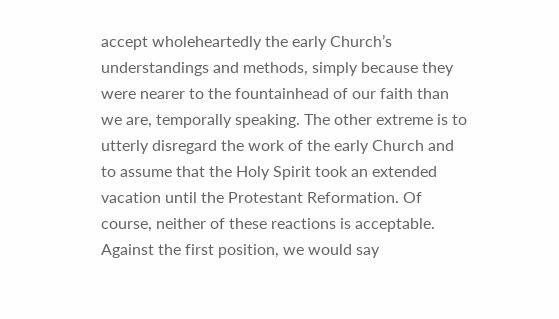accept wholeheartedly the early Church’s understandings and methods, simply because they were nearer to the fountainhead of our faith than we are, temporally speaking. The other extreme is to utterly disregard the work of the early Church and to assume that the Holy Spirit took an extended vacation until the Protestant Reformation. Of course, neither of these reactions is acceptable.
Against the first position, we would say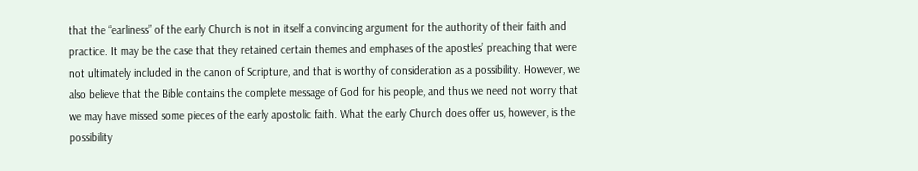that the “earliness” of the early Church is not in itself a convincing argument for the authority of their faith and practice. It may be the case that they retained certain themes and emphases of the apostles’ preaching that were not ultimately included in the canon of Scripture, and that is worthy of consideration as a possibility. However, we also believe that the Bible contains the complete message of God for his people, and thus we need not worry that we may have missed some pieces of the early apostolic faith. What the early Church does offer us, however, is the possibility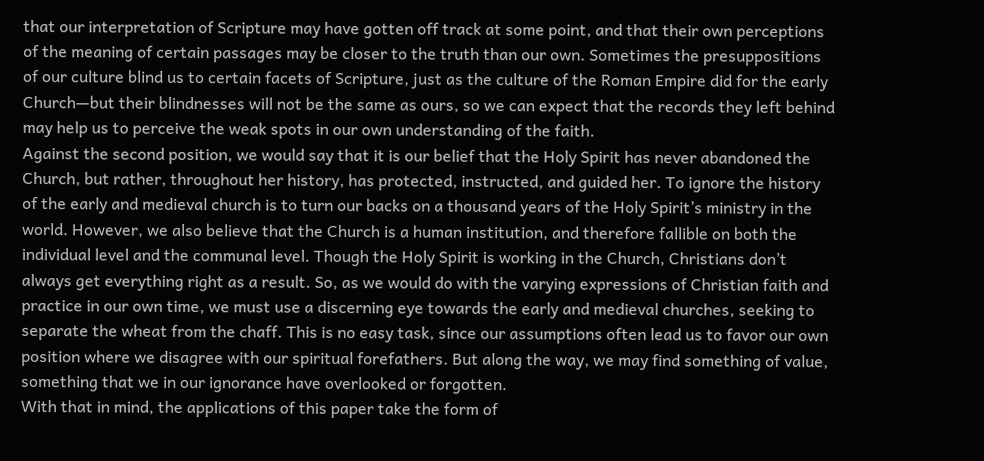that our interpretation of Scripture may have gotten off track at some point, and that their own perceptions of the meaning of certain passages may be closer to the truth than our own. Sometimes the presuppositions of our culture blind us to certain facets of Scripture, just as the culture of the Roman Empire did for the early Church—but their blindnesses will not be the same as ours, so we can expect that the records they left behind may help us to perceive the weak spots in our own understanding of the faith.
Against the second position, we would say that it is our belief that the Holy Spirit has never abandoned the Church, but rather, throughout her history, has protected, instructed, and guided her. To ignore the history of the early and medieval church is to turn our backs on a thousand years of the Holy Spirit’s ministry in the world. However, we also believe that the Church is a human institution, and therefore fallible on both the individual level and the communal level. Though the Holy Spirit is working in the Church, Christians don’t always get everything right as a result. So, as we would do with the varying expressions of Christian faith and practice in our own time, we must use a discerning eye towards the early and medieval churches, seeking to separate the wheat from the chaff. This is no easy task, since our assumptions often lead us to favor our own position where we disagree with our spiritual forefathers. But along the way, we may find something of value, something that we in our ignorance have overlooked or forgotten.
With that in mind, the applications of this paper take the form of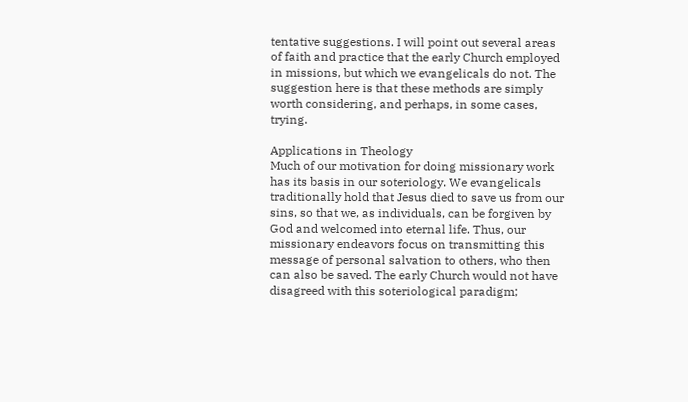tentative suggestions. I will point out several areas of faith and practice that the early Church employed in missions, but which we evangelicals do not. The suggestion here is that these methods are simply worth considering, and perhaps, in some cases, trying.

Applications in Theology
Much of our motivation for doing missionary work has its basis in our soteriology. We evangelicals traditionally hold that Jesus died to save us from our sins, so that we, as individuals, can be forgiven by God and welcomed into eternal life. Thus, our missionary endeavors focus on transmitting this message of personal salvation to others, who then can also be saved. The early Church would not have disagreed with this soteriological paradigm;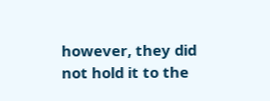however, they did not hold it to the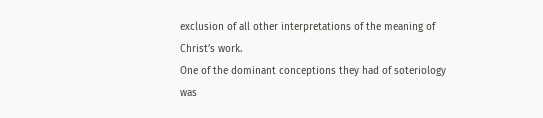exclusion of all other interpretations of the meaning of Christ’s work.
One of the dominant conceptions they had of soteriology was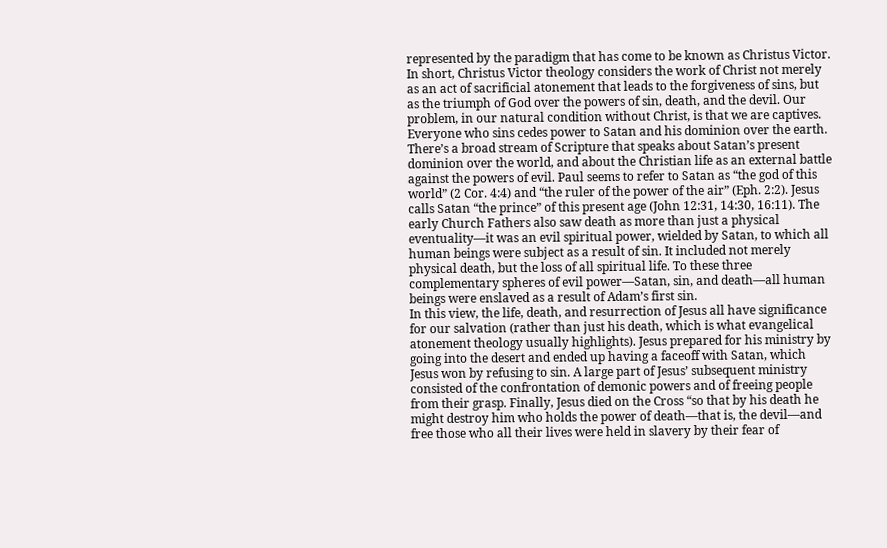represented by the paradigm that has come to be known as Christus Victor. In short, Christus Victor theology considers the work of Christ not merely as an act of sacrificial atonement that leads to the forgiveness of sins, but as the triumph of God over the powers of sin, death, and the devil. Our problem, in our natural condition without Christ, is that we are captives. Everyone who sins cedes power to Satan and his dominion over the earth. There’s a broad stream of Scripture that speaks about Satan’s present dominion over the world, and about the Christian life as an external battle against the powers of evil. Paul seems to refer to Satan as “the god of this world” (2 Cor. 4:4) and “the ruler of the power of the air” (Eph. 2:2). Jesus calls Satan “the prince” of this present age (John 12:31, 14:30, 16:11). The early Church Fathers also saw death as more than just a physical eventuality—it was an evil spiritual power, wielded by Satan, to which all human beings were subject as a result of sin. It included not merely physical death, but the loss of all spiritual life. To these three complementary spheres of evil power—Satan, sin, and death—all human beings were enslaved as a result of Adam’s first sin.
In this view, the life, death, and resurrection of Jesus all have significance for our salvation (rather than just his death, which is what evangelical atonement theology usually highlights). Jesus prepared for his ministry by going into the desert and ended up having a faceoff with Satan, which Jesus won by refusing to sin. A large part of Jesus’ subsequent ministry consisted of the confrontation of demonic powers and of freeing people from their grasp. Finally, Jesus died on the Cross “so that by his death he might destroy him who holds the power of death—that is, the devil—and free those who all their lives were held in slavery by their fear of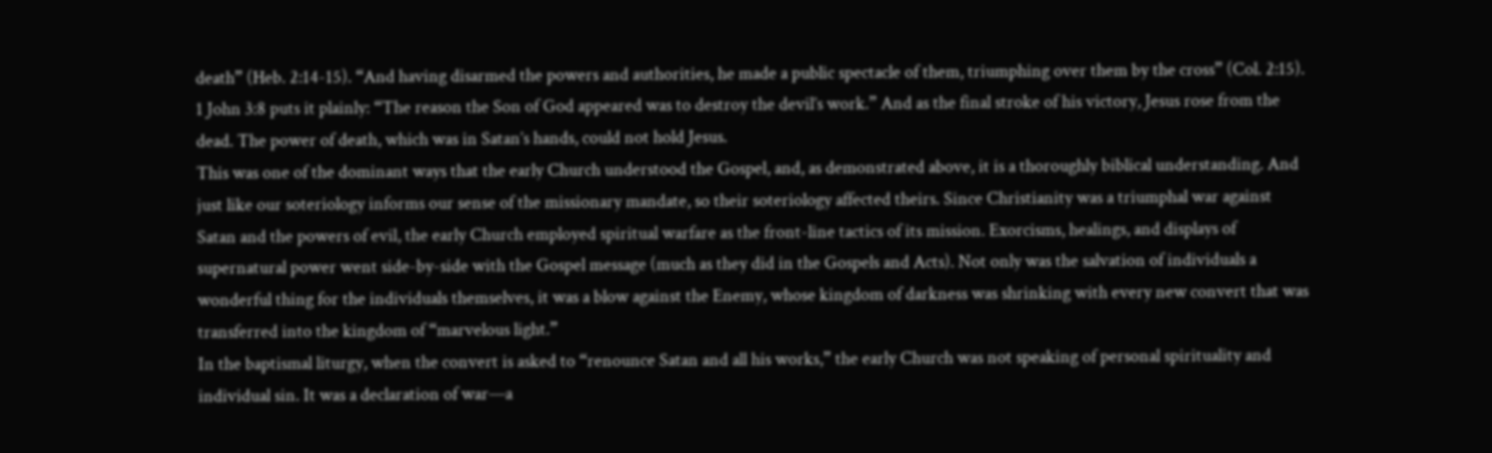death” (Heb. 2:14-15). “And having disarmed the powers and authorities, he made a public spectacle of them, triumphing over them by the cross” (Col. 2:15). 1 John 3:8 puts it plainly: “The reason the Son of God appeared was to destroy the devil’s work.” And as the final stroke of his victory, Jesus rose from the dead. The power of death, which was in Satan’s hands, could not hold Jesus.
This was one of the dominant ways that the early Church understood the Gospel, and, as demonstrated above, it is a thoroughly biblical understanding. And just like our soteriology informs our sense of the missionary mandate, so their soteriology affected theirs. Since Christianity was a triumphal war against Satan and the powers of evil, the early Church employed spiritual warfare as the front-line tactics of its mission. Exorcisms, healings, and displays of supernatural power went side-by-side with the Gospel message (much as they did in the Gospels and Acts). Not only was the salvation of individuals a wonderful thing for the individuals themselves, it was a blow against the Enemy, whose kingdom of darkness was shrinking with every new convert that was transferred into the kingdom of “marvelous light.”
In the baptismal liturgy, when the convert is asked to “renounce Satan and all his works,” the early Church was not speaking of personal spirituality and individual sin. It was a declaration of war—a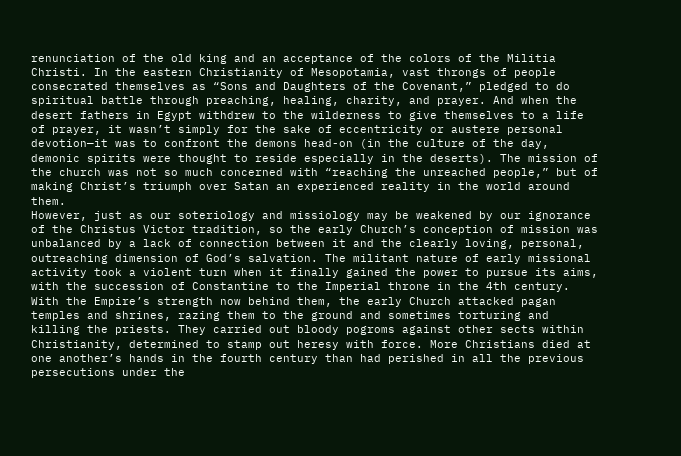renunciation of the old king and an acceptance of the colors of the Militia Christi. In the eastern Christianity of Mesopotamia, vast throngs of people consecrated themselves as “Sons and Daughters of the Covenant,” pledged to do spiritual battle through preaching, healing, charity, and prayer. And when the desert fathers in Egypt withdrew to the wilderness to give themselves to a life of prayer, it wasn’t simply for the sake of eccentricity or austere personal devotion—it was to confront the demons head-on (in the culture of the day, demonic spirits were thought to reside especially in the deserts). The mission of the church was not so much concerned with “reaching the unreached people,” but of making Christ’s triumph over Satan an experienced reality in the world around them.
However, just as our soteriology and missiology may be weakened by our ignorance of the Christus Victor tradition, so the early Church’s conception of mission was unbalanced by a lack of connection between it and the clearly loving, personal, outreaching dimension of God’s salvation. The militant nature of early missional activity took a violent turn when it finally gained the power to pursue its aims, with the succession of Constantine to the Imperial throne in the 4th century. With the Empire’s strength now behind them, the early Church attacked pagan temples and shrines, razing them to the ground and sometimes torturing and killing the priests. They carried out bloody pogroms against other sects within Christianity, determined to stamp out heresy with force. More Christians died at one another’s hands in the fourth century than had perished in all the previous persecutions under the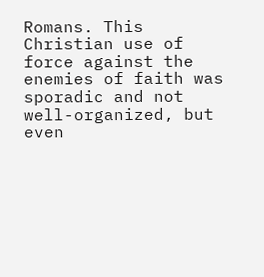Romans. This Christian use of force against the enemies of faith was sporadic and not well-organized, but even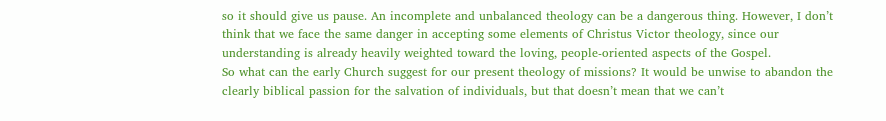so it should give us pause. An incomplete and unbalanced theology can be a dangerous thing. However, I don’t think that we face the same danger in accepting some elements of Christus Victor theology, since our understanding is already heavily weighted toward the loving, people-oriented aspects of the Gospel.
So what can the early Church suggest for our present theology of missions? It would be unwise to abandon the clearly biblical passion for the salvation of individuals, but that doesn’t mean that we can’t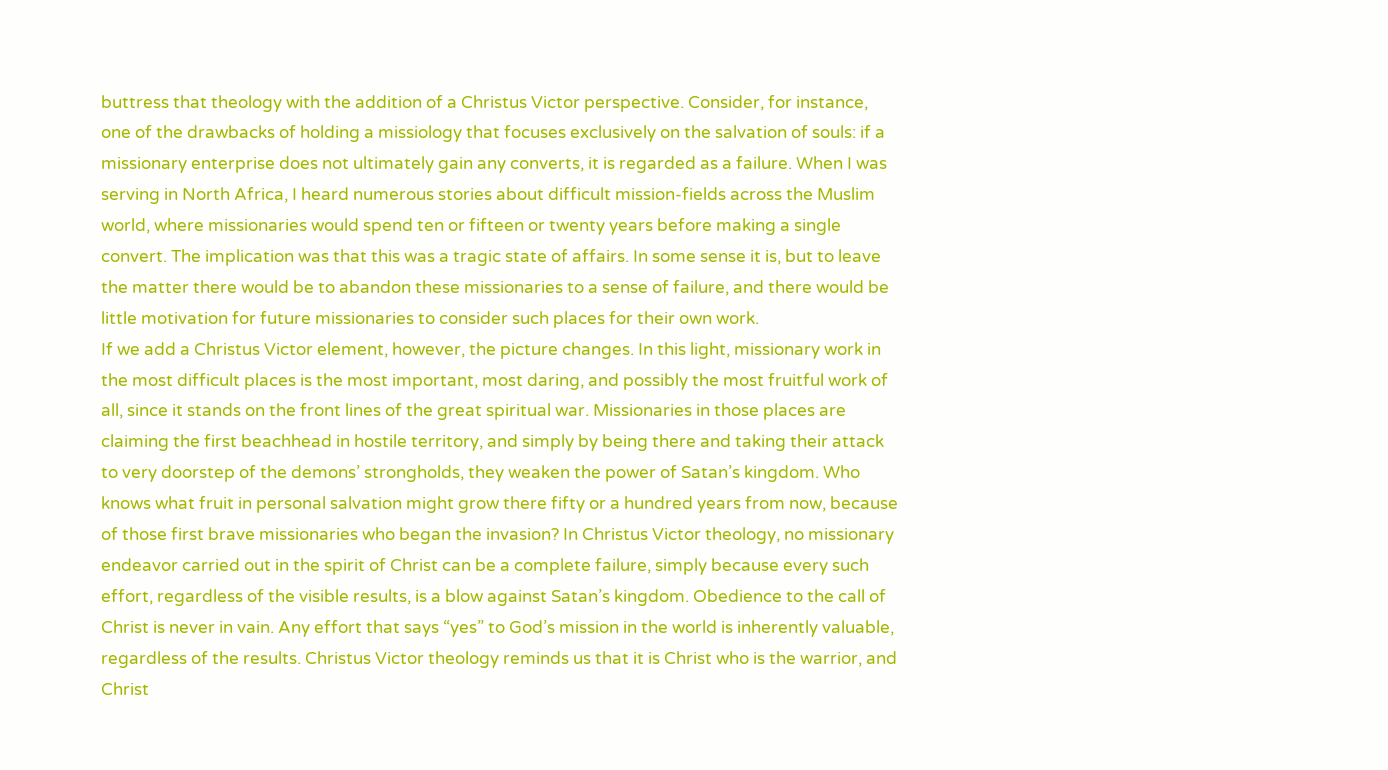buttress that theology with the addition of a Christus Victor perspective. Consider, for instance, one of the drawbacks of holding a missiology that focuses exclusively on the salvation of souls: if a missionary enterprise does not ultimately gain any converts, it is regarded as a failure. When I was serving in North Africa, I heard numerous stories about difficult mission-fields across the Muslim world, where missionaries would spend ten or fifteen or twenty years before making a single convert. The implication was that this was a tragic state of affairs. In some sense it is, but to leave the matter there would be to abandon these missionaries to a sense of failure, and there would be little motivation for future missionaries to consider such places for their own work.
If we add a Christus Victor element, however, the picture changes. In this light, missionary work in the most difficult places is the most important, most daring, and possibly the most fruitful work of all, since it stands on the front lines of the great spiritual war. Missionaries in those places are claiming the first beachhead in hostile territory, and simply by being there and taking their attack to very doorstep of the demons’ strongholds, they weaken the power of Satan’s kingdom. Who knows what fruit in personal salvation might grow there fifty or a hundred years from now, because of those first brave missionaries who began the invasion? In Christus Victor theology, no missionary endeavor carried out in the spirit of Christ can be a complete failure, simply because every such effort, regardless of the visible results, is a blow against Satan’s kingdom. Obedience to the call of Christ is never in vain. Any effort that says “yes” to God’s mission in the world is inherently valuable, regardless of the results. Christus Victor theology reminds us that it is Christ who is the warrior, and Christ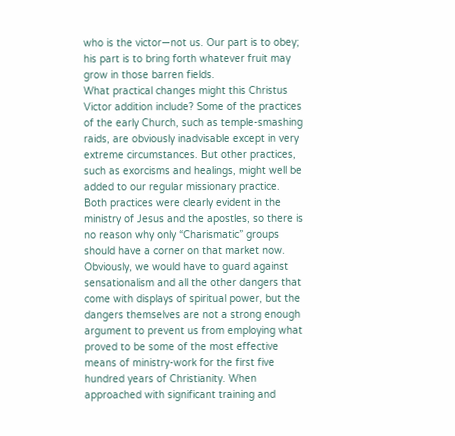who is the victor—not us. Our part is to obey; his part is to bring forth whatever fruit may grow in those barren fields.
What practical changes might this Christus Victor addition include? Some of the practices of the early Church, such as temple-smashing raids, are obviously inadvisable except in very extreme circumstances. But other practices, such as exorcisms and healings, might well be added to our regular missionary practice. Both practices were clearly evident in the ministry of Jesus and the apostles, so there is no reason why only “Charismatic” groups should have a corner on that market now. Obviously, we would have to guard against sensationalism and all the other dangers that come with displays of spiritual power, but the dangers themselves are not a strong enough argument to prevent us from employing what proved to be some of the most effective means of ministry-work for the first five hundred years of Christianity. When approached with significant training and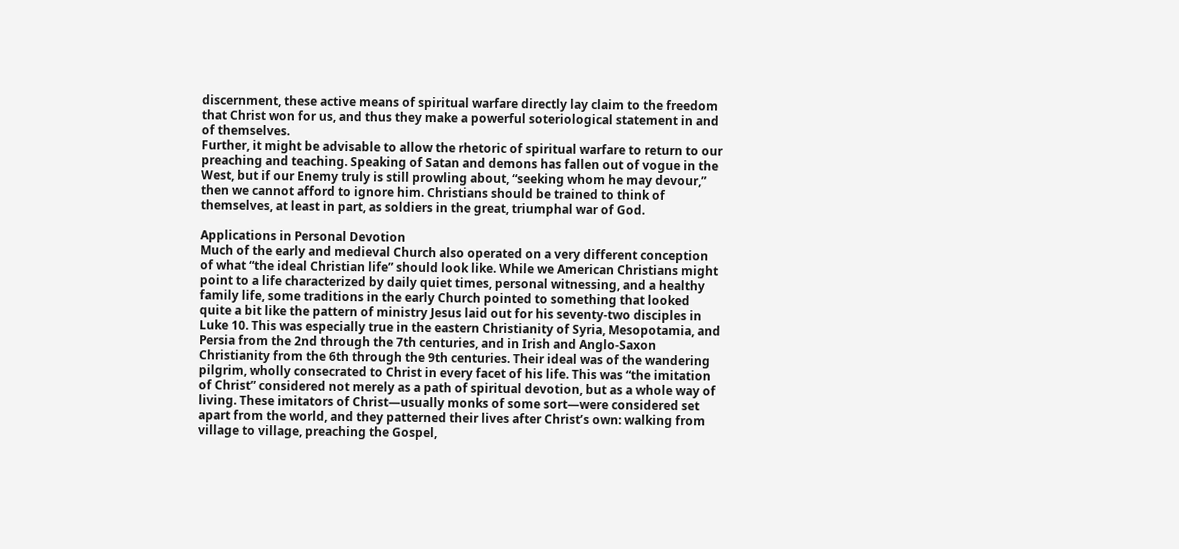discernment, these active means of spiritual warfare directly lay claim to the freedom that Christ won for us, and thus they make a powerful soteriological statement in and of themselves.
Further, it might be advisable to allow the rhetoric of spiritual warfare to return to our preaching and teaching. Speaking of Satan and demons has fallen out of vogue in the West, but if our Enemy truly is still prowling about, “seeking whom he may devour,” then we cannot afford to ignore him. Christians should be trained to think of themselves, at least in part, as soldiers in the great, triumphal war of God.

Applications in Personal Devotion
Much of the early and medieval Church also operated on a very different conception of what “the ideal Christian life” should look like. While we American Christians might point to a life characterized by daily quiet times, personal witnessing, and a healthy family life, some traditions in the early Church pointed to something that looked quite a bit like the pattern of ministry Jesus laid out for his seventy-two disciples in Luke 10. This was especially true in the eastern Christianity of Syria, Mesopotamia, and Persia from the 2nd through the 7th centuries, and in Irish and Anglo-Saxon Christianity from the 6th through the 9th centuries. Their ideal was of the wandering pilgrim, wholly consecrated to Christ in every facet of his life. This was “the imitation of Christ” considered not merely as a path of spiritual devotion, but as a whole way of living. These imitators of Christ—usually monks of some sort—were considered set apart from the world, and they patterned their lives after Christ’s own: walking from village to village, preaching the Gospel,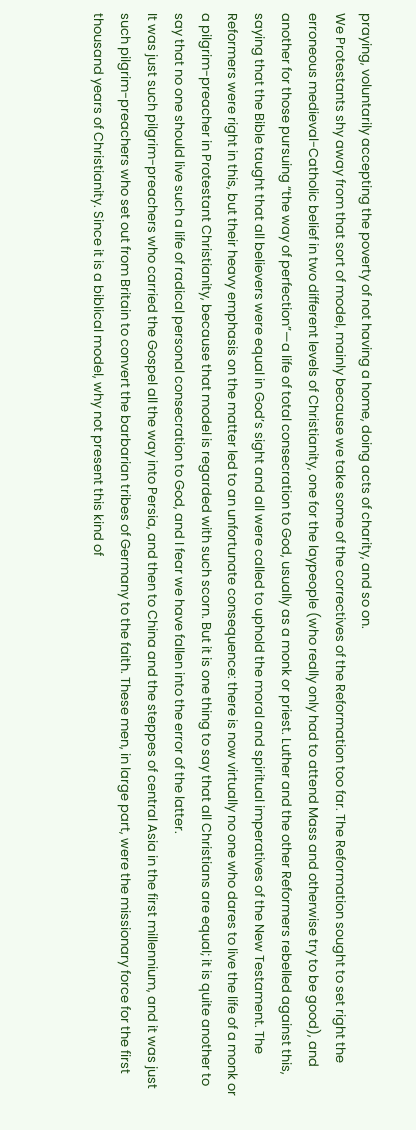praying, voluntarily accepting the poverty of not having a home, doing acts of charity, and so on.
We Protestants shy away from that sort of model, mainly because we take some of the correctives of the Reformation too far. The Reformation sought to set right the erroneous medieval-Catholic belief in two different levels of Christianity, one for the laypeople (who really only had to attend Mass and otherwise try to be good), and another for those pursuing “the way of perfection”—a life of total consecration to God, usually as a monk or priest. Luther and the other Reformers rebelled against this, saying that the Bible taught that all believers were equal in God’s sight and all were called to uphold the moral and spiritual imperatives of the New Testament. The Reformers were right in this, but their heavy emphasis on the matter led to an unfortunate consequence: there is now virtually no one who dares to live the life of a monk or a pilgrim-preacher in Protestant Christianity, because that model is regarded with such scorn. But it is one thing to say that all Christians are equal; it is quite another to say that no one should live such a life of radical personal consecration to God, and I fear we have fallen into the error of the latter.
It was just such pilgrim-preachers who carried the Gospel all the way into Persia, and then to China and the steppes of central Asia in the first millennium, and it was just such pilgrim-preachers who set out from Britain to convert the barbarian tribes of Germany to the faith. These men, in large part, were the missionary force for the first thousand years of Christianity. Since it is a biblical model, why not present this kind of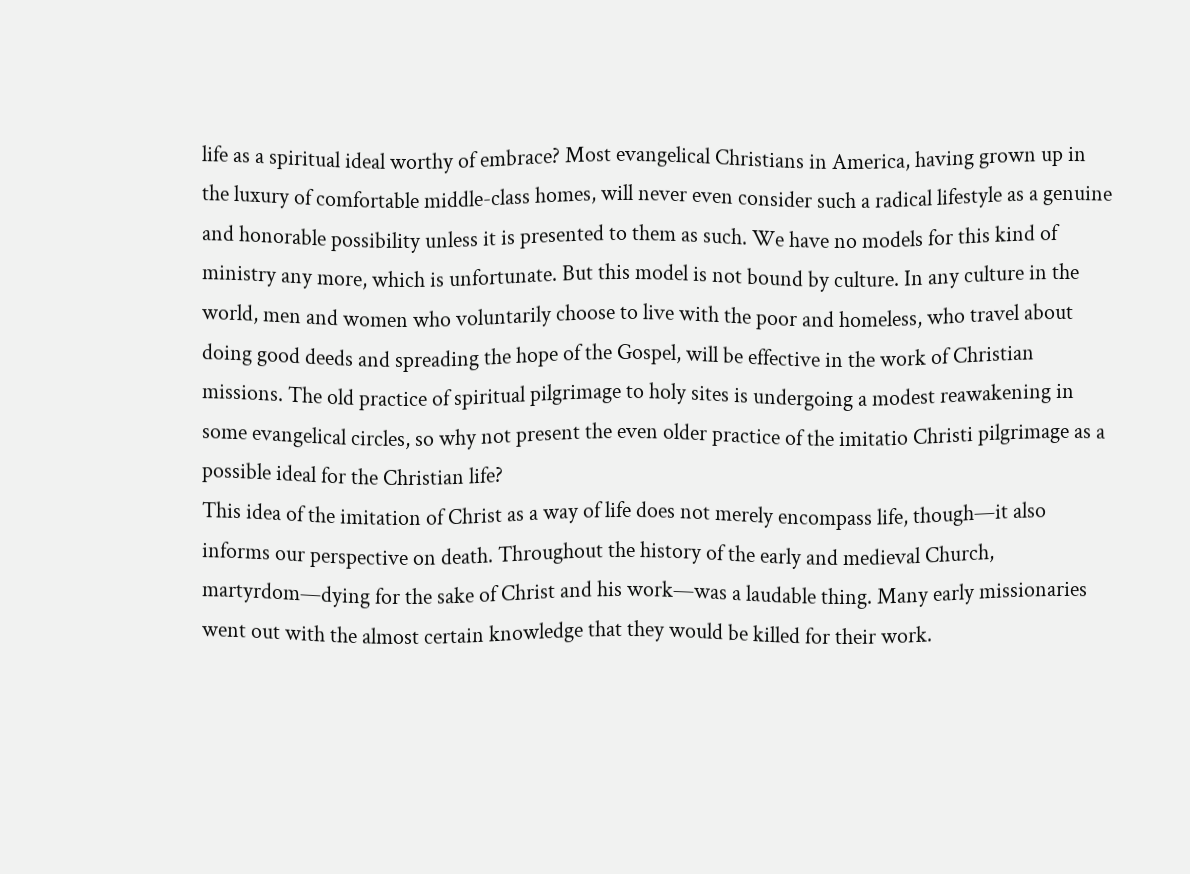life as a spiritual ideal worthy of embrace? Most evangelical Christians in America, having grown up in the luxury of comfortable middle-class homes, will never even consider such a radical lifestyle as a genuine and honorable possibility unless it is presented to them as such. We have no models for this kind of ministry any more, which is unfortunate. But this model is not bound by culture. In any culture in the world, men and women who voluntarily choose to live with the poor and homeless, who travel about doing good deeds and spreading the hope of the Gospel, will be effective in the work of Christian missions. The old practice of spiritual pilgrimage to holy sites is undergoing a modest reawakening in some evangelical circles, so why not present the even older practice of the imitatio Christi pilgrimage as a possible ideal for the Christian life?
This idea of the imitation of Christ as a way of life does not merely encompass life, though—it also informs our perspective on death. Throughout the history of the early and medieval Church, martyrdom—dying for the sake of Christ and his work—was a laudable thing. Many early missionaries went out with the almost certain knowledge that they would be killed for their work.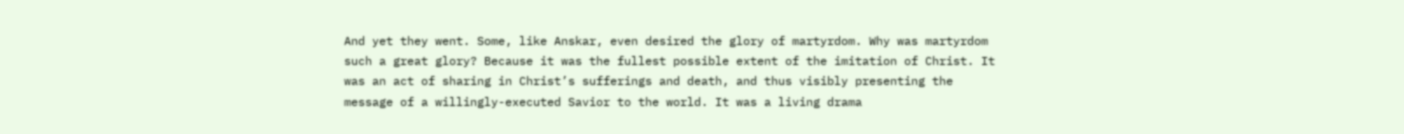And yet they went. Some, like Anskar, even desired the glory of martyrdom. Why was martyrdom such a great glory? Because it was the fullest possible extent of the imitation of Christ. It was an act of sharing in Christ’s sufferings and death, and thus visibly presenting the message of a willingly-executed Savior to the world. It was a living drama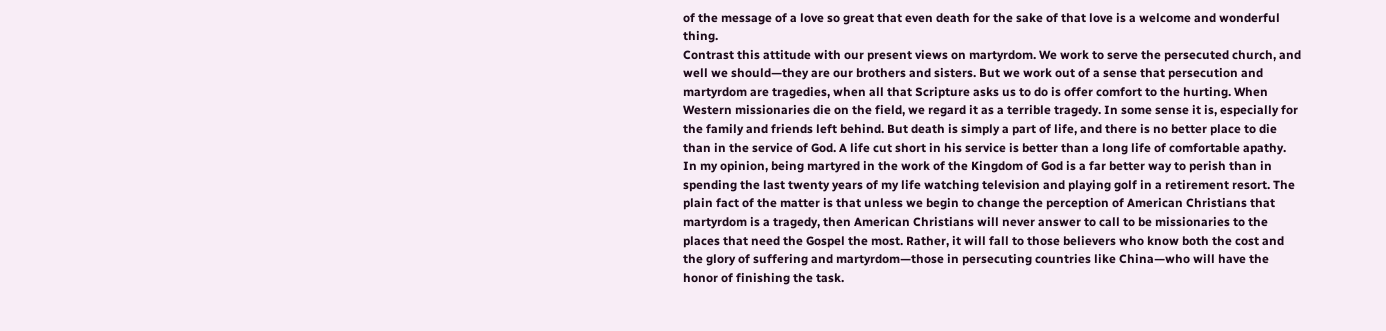of the message of a love so great that even death for the sake of that love is a welcome and wonderful thing.
Contrast this attitude with our present views on martyrdom. We work to serve the persecuted church, and well we should—they are our brothers and sisters. But we work out of a sense that persecution and martyrdom are tragedies, when all that Scripture asks us to do is offer comfort to the hurting. When Western missionaries die on the field, we regard it as a terrible tragedy. In some sense it is, especially for the family and friends left behind. But death is simply a part of life, and there is no better place to die than in the service of God. A life cut short in his service is better than a long life of comfortable apathy. In my opinion, being martyred in the work of the Kingdom of God is a far better way to perish than in spending the last twenty years of my life watching television and playing golf in a retirement resort. The plain fact of the matter is that unless we begin to change the perception of American Christians that martyrdom is a tragedy, then American Christians will never answer to call to be missionaries to the places that need the Gospel the most. Rather, it will fall to those believers who know both the cost and the glory of suffering and martyrdom—those in persecuting countries like China—who will have the honor of finishing the task.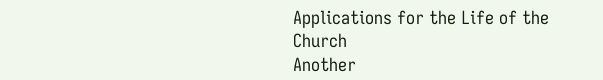Applications for the Life of the Church
Another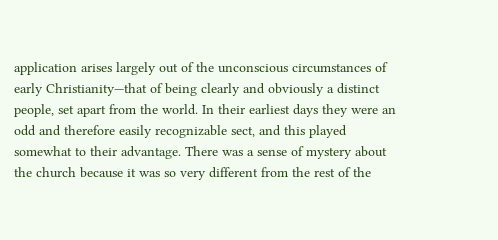application arises largely out of the unconscious circumstances of early Christianity—that of being clearly and obviously a distinct people, set apart from the world. In their earliest days they were an odd and therefore easily recognizable sect, and this played somewhat to their advantage. There was a sense of mystery about the church because it was so very different from the rest of the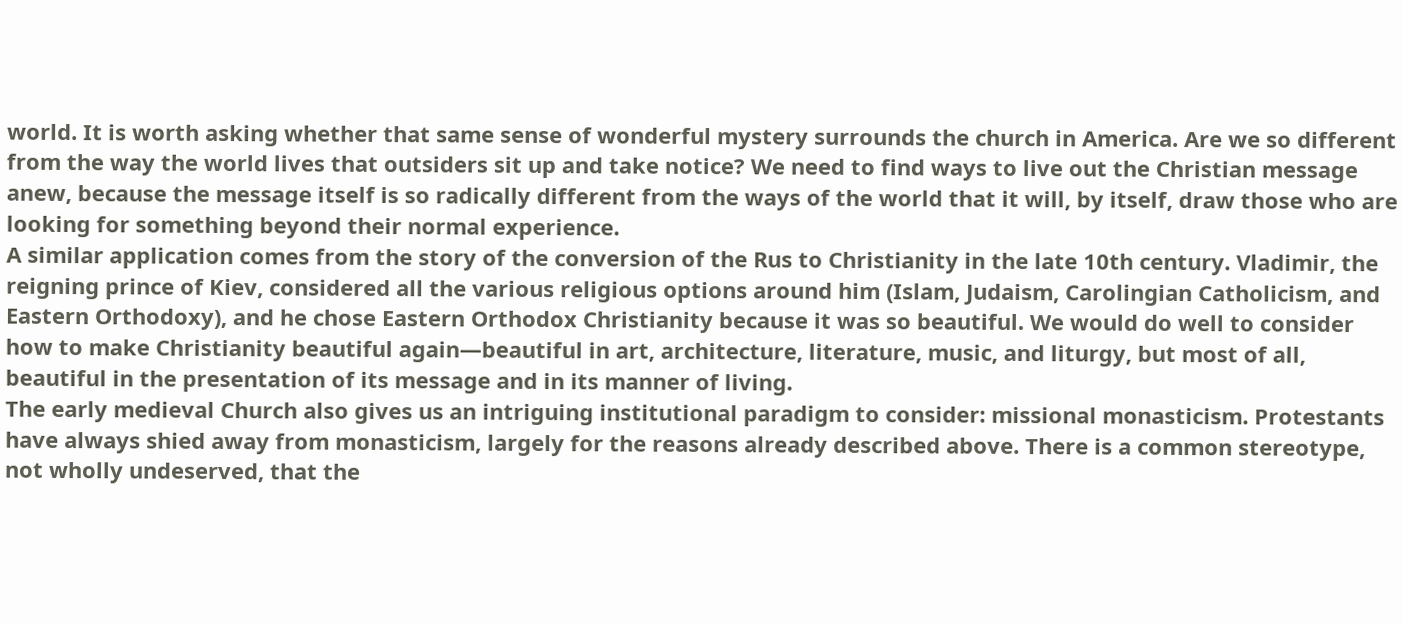world. It is worth asking whether that same sense of wonderful mystery surrounds the church in America. Are we so different from the way the world lives that outsiders sit up and take notice? We need to find ways to live out the Christian message anew, because the message itself is so radically different from the ways of the world that it will, by itself, draw those who are looking for something beyond their normal experience.
A similar application comes from the story of the conversion of the Rus to Christianity in the late 10th century. Vladimir, the reigning prince of Kiev, considered all the various religious options around him (Islam, Judaism, Carolingian Catholicism, and Eastern Orthodoxy), and he chose Eastern Orthodox Christianity because it was so beautiful. We would do well to consider how to make Christianity beautiful again—beautiful in art, architecture, literature, music, and liturgy, but most of all, beautiful in the presentation of its message and in its manner of living.
The early medieval Church also gives us an intriguing institutional paradigm to consider: missional monasticism. Protestants have always shied away from monasticism, largely for the reasons already described above. There is a common stereotype, not wholly undeserved, that the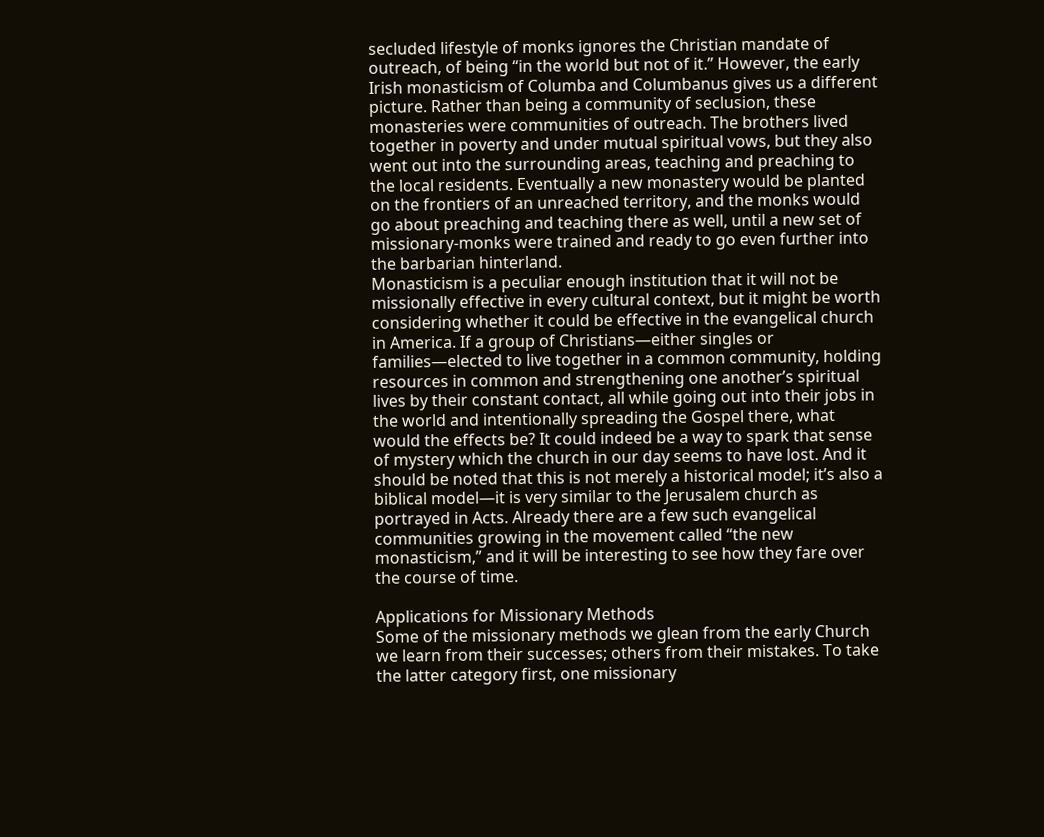secluded lifestyle of monks ignores the Christian mandate of outreach, of being “in the world but not of it.” However, the early Irish monasticism of Columba and Columbanus gives us a different picture. Rather than being a community of seclusion, these monasteries were communities of outreach. The brothers lived together in poverty and under mutual spiritual vows, but they also went out into the surrounding areas, teaching and preaching to the local residents. Eventually a new monastery would be planted on the frontiers of an unreached territory, and the monks would go about preaching and teaching there as well, until a new set of missionary-monks were trained and ready to go even further into the barbarian hinterland.
Monasticism is a peculiar enough institution that it will not be missionally effective in every cultural context, but it might be worth considering whether it could be effective in the evangelical church in America. If a group of Christians—either singles or families—elected to live together in a common community, holding resources in common and strengthening one another’s spiritual lives by their constant contact, all while going out into their jobs in the world and intentionally spreading the Gospel there, what would the effects be? It could indeed be a way to spark that sense of mystery which the church in our day seems to have lost. And it should be noted that this is not merely a historical model; it’s also a biblical model—it is very similar to the Jerusalem church as portrayed in Acts. Already there are a few such evangelical communities growing in the movement called “the new monasticism,” and it will be interesting to see how they fare over the course of time.

Applications for Missionary Methods
Some of the missionary methods we glean from the early Church we learn from their successes; others from their mistakes. To take the latter category first, one missionary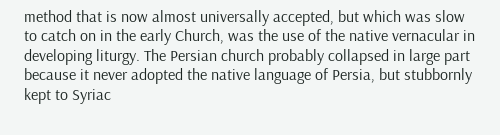method that is now almost universally accepted, but which was slow to catch on in the early Church, was the use of the native vernacular in developing liturgy. The Persian church probably collapsed in large part because it never adopted the native language of Persia, but stubbornly kept to Syriac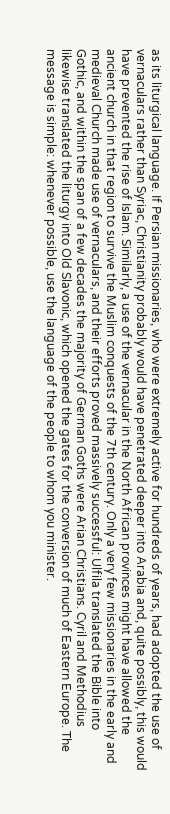as its liturgical language. If Persian missionaries, who were extremely active for hundreds of years, had adopted the use of vernaculars rather than Syriac, Christianity probably would have penetrated deeper into Arabia and, quite possibly, this would have prevented the rise of Islam. Similarly, a use of the vernacular in the North African provinces might have allowed the ancient church in that region to survive the Muslim conquests of the 7th century. Only a very few missionaries in the early and medieval Church made use of vernaculars, and their efforts proved massively successful: Ulfila translated the Bible into Gothic, and within the span of a few decades the majority of German Goths were Arian Christians. Cyril and Methodius likewise translated the liturgy into Old Slavonic, which opened the gates for the conversion of much of Eastern Europe. The message is simple: whenever possible, use the language of the people to whom you minister.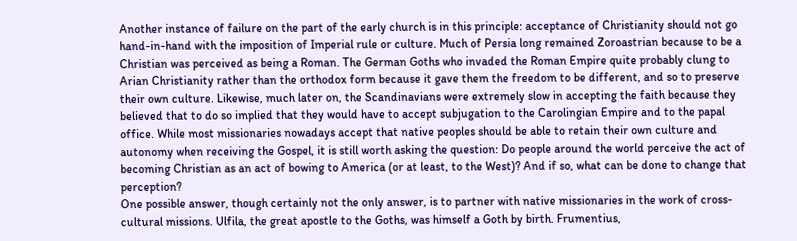Another instance of failure on the part of the early church is in this principle: acceptance of Christianity should not go hand-in-hand with the imposition of Imperial rule or culture. Much of Persia long remained Zoroastrian because to be a Christian was perceived as being a Roman. The German Goths who invaded the Roman Empire quite probably clung to Arian Christianity rather than the orthodox form because it gave them the freedom to be different, and so to preserve their own culture. Likewise, much later on, the Scandinavians were extremely slow in accepting the faith because they believed that to do so implied that they would have to accept subjugation to the Carolingian Empire and to the papal office. While most missionaries nowadays accept that native peoples should be able to retain their own culture and autonomy when receiving the Gospel, it is still worth asking the question: Do people around the world perceive the act of becoming Christian as an act of bowing to America (or at least, to the West)? And if so, what can be done to change that perception?
One possible answer, though certainly not the only answer, is to partner with native missionaries in the work of cross-cultural missions. Ulfila, the great apostle to the Goths, was himself a Goth by birth. Frumentius,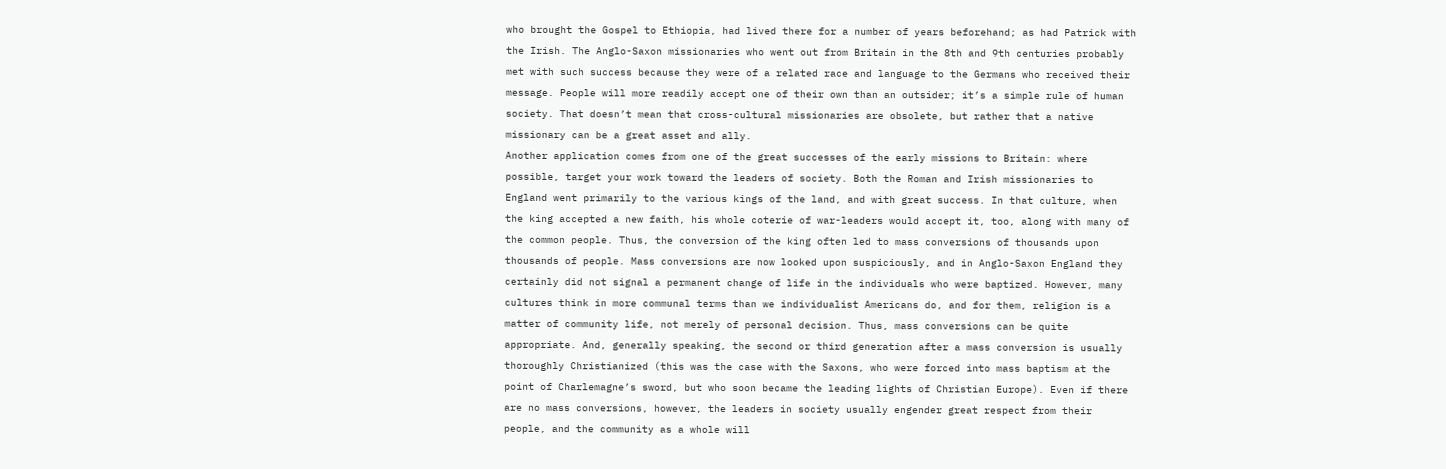who brought the Gospel to Ethiopia, had lived there for a number of years beforehand; as had Patrick with the Irish. The Anglo-Saxon missionaries who went out from Britain in the 8th and 9th centuries probably met with such success because they were of a related race and language to the Germans who received their message. People will more readily accept one of their own than an outsider; it’s a simple rule of human society. That doesn’t mean that cross-cultural missionaries are obsolete, but rather that a native missionary can be a great asset and ally.
Another application comes from one of the great successes of the early missions to Britain: where possible, target your work toward the leaders of society. Both the Roman and Irish missionaries to England went primarily to the various kings of the land, and with great success. In that culture, when the king accepted a new faith, his whole coterie of war-leaders would accept it, too, along with many of the common people. Thus, the conversion of the king often led to mass conversions of thousands upon thousands of people. Mass conversions are now looked upon suspiciously, and in Anglo-Saxon England they certainly did not signal a permanent change of life in the individuals who were baptized. However, many cultures think in more communal terms than we individualist Americans do, and for them, religion is a matter of community life, not merely of personal decision. Thus, mass conversions can be quite appropriate. And, generally speaking, the second or third generation after a mass conversion is usually thoroughly Christianized (this was the case with the Saxons, who were forced into mass baptism at the point of Charlemagne’s sword, but who soon became the leading lights of Christian Europe). Even if there are no mass conversions, however, the leaders in society usually engender great respect from their people, and the community as a whole will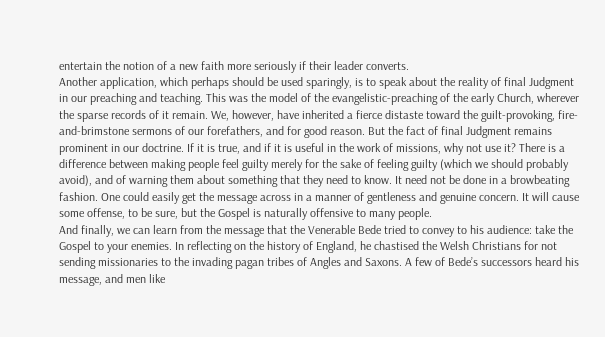entertain the notion of a new faith more seriously if their leader converts.
Another application, which perhaps should be used sparingly, is to speak about the reality of final Judgment in our preaching and teaching. This was the model of the evangelistic-preaching of the early Church, wherever the sparse records of it remain. We, however, have inherited a fierce distaste toward the guilt-provoking, fire-and-brimstone sermons of our forefathers, and for good reason. But the fact of final Judgment remains prominent in our doctrine. If it is true, and if it is useful in the work of missions, why not use it? There is a difference between making people feel guilty merely for the sake of feeling guilty (which we should probably avoid), and of warning them about something that they need to know. It need not be done in a browbeating fashion. One could easily get the message across in a manner of gentleness and genuine concern. It will cause some offense, to be sure, but the Gospel is naturally offensive to many people.
And finally, we can learn from the message that the Venerable Bede tried to convey to his audience: take the Gospel to your enemies. In reflecting on the history of England, he chastised the Welsh Christians for not sending missionaries to the invading pagan tribes of Angles and Saxons. A few of Bede’s successors heard his message, and men like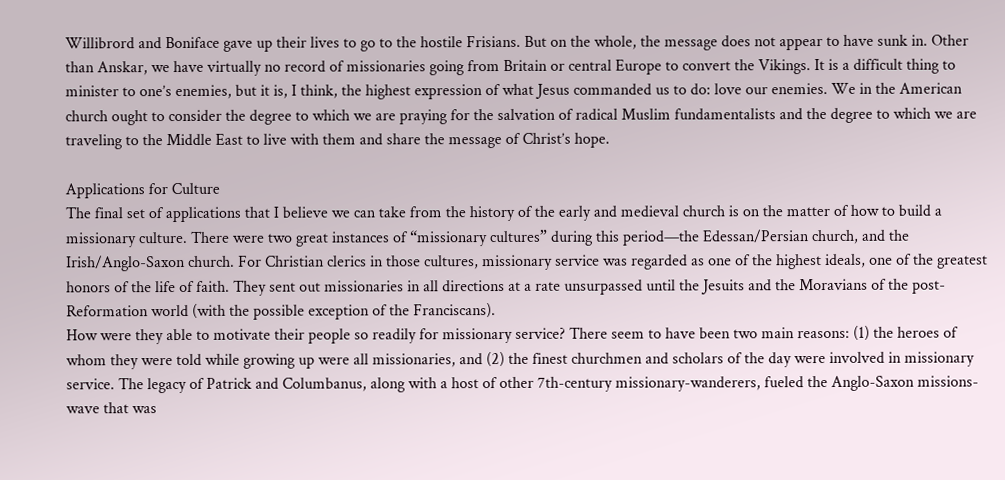Willibrord and Boniface gave up their lives to go to the hostile Frisians. But on the whole, the message does not appear to have sunk in. Other than Anskar, we have virtually no record of missionaries going from Britain or central Europe to convert the Vikings. It is a difficult thing to minister to one’s enemies, but it is, I think, the highest expression of what Jesus commanded us to do: love our enemies. We in the American church ought to consider the degree to which we are praying for the salvation of radical Muslim fundamentalists and the degree to which we are traveling to the Middle East to live with them and share the message of Christ’s hope.

Applications for Culture
The final set of applications that I believe we can take from the history of the early and medieval church is on the matter of how to build a missionary culture. There were two great instances of “missionary cultures” during this period—the Edessan/Persian church, and the Irish/Anglo-Saxon church. For Christian clerics in those cultures, missionary service was regarded as one of the highest ideals, one of the greatest honors of the life of faith. They sent out missionaries in all directions at a rate unsurpassed until the Jesuits and the Moravians of the post-Reformation world (with the possible exception of the Franciscans).
How were they able to motivate their people so readily for missionary service? There seem to have been two main reasons: (1) the heroes of whom they were told while growing up were all missionaries, and (2) the finest churchmen and scholars of the day were involved in missionary service. The legacy of Patrick and Columbanus, along with a host of other 7th-century missionary-wanderers, fueled the Anglo-Saxon missions-wave that was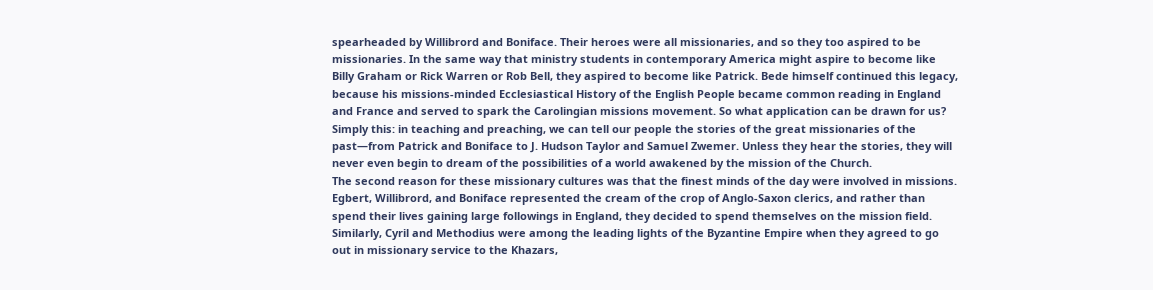spearheaded by Willibrord and Boniface. Their heroes were all missionaries, and so they too aspired to be missionaries. In the same way that ministry students in contemporary America might aspire to become like Billy Graham or Rick Warren or Rob Bell, they aspired to become like Patrick. Bede himself continued this legacy, because his missions-minded Ecclesiastical History of the English People became common reading in England and France and served to spark the Carolingian missions movement. So what application can be drawn for us? Simply this: in teaching and preaching, we can tell our people the stories of the great missionaries of the past—from Patrick and Boniface to J. Hudson Taylor and Samuel Zwemer. Unless they hear the stories, they will never even begin to dream of the possibilities of a world awakened by the mission of the Church.
The second reason for these missionary cultures was that the finest minds of the day were involved in missions. Egbert, Willibrord, and Boniface represented the cream of the crop of Anglo-Saxon clerics, and rather than spend their lives gaining large followings in England, they decided to spend themselves on the mission field. Similarly, Cyril and Methodius were among the leading lights of the Byzantine Empire when they agreed to go out in missionary service to the Khazars,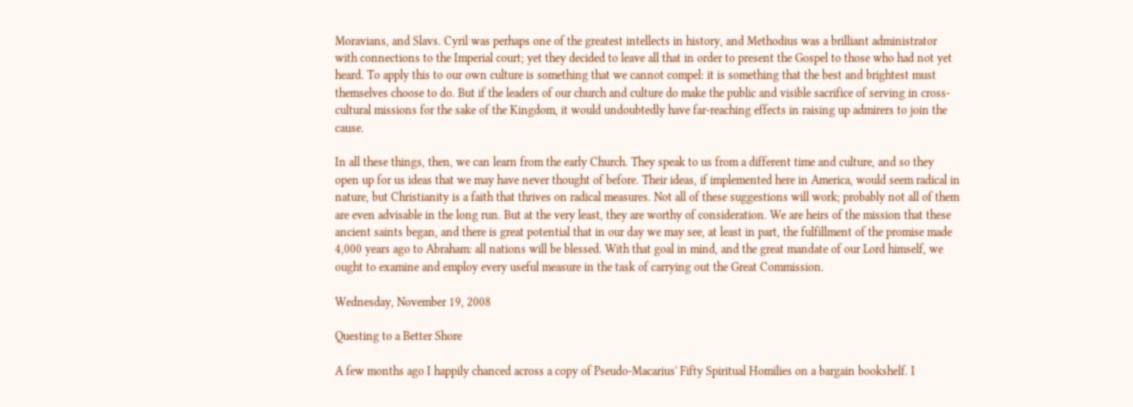Moravians, and Slavs. Cyril was perhaps one of the greatest intellects in history, and Methodius was a brilliant administrator with connections to the Imperial court; yet they decided to leave all that in order to present the Gospel to those who had not yet heard. To apply this to our own culture is something that we cannot compel: it is something that the best and brightest must themselves choose to do. But if the leaders of our church and culture do make the public and visible sacrifice of serving in cross-cultural missions for the sake of the Kingdom, it would undoubtedly have far-reaching effects in raising up admirers to join the cause.

In all these things, then, we can learn from the early Church. They speak to us from a different time and culture, and so they open up for us ideas that we may have never thought of before. Their ideas, if implemented here in America, would seem radical in nature, but Christianity is a faith that thrives on radical measures. Not all of these suggestions will work; probably not all of them are even advisable in the long run. But at the very least, they are worthy of consideration. We are heirs of the mission that these ancient saints began, and there is great potential that in our day we may see, at least in part, the fulfillment of the promise made 4,000 years ago to Abraham: all nations will be blessed. With that goal in mind, and the great mandate of our Lord himself, we ought to examine and employ every useful measure in the task of carrying out the Great Commission.

Wednesday, November 19, 2008

Questing to a Better Shore

A few months ago I happily chanced across a copy of Pseudo-Macarius' Fifty Spiritual Homilies on a bargain bookshelf. I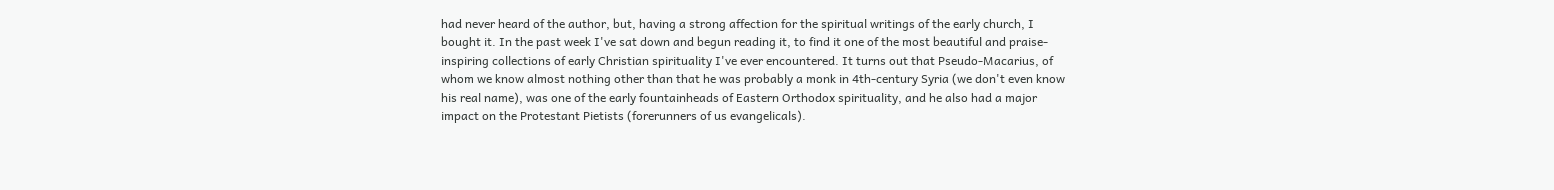had never heard of the author, but, having a strong affection for the spiritual writings of the early church, I bought it. In the past week I've sat down and begun reading it, to find it one of the most beautiful and praise-inspiring collections of early Christian spirituality I've ever encountered. It turns out that Pseudo-Macarius, of whom we know almost nothing other than that he was probably a monk in 4th-century Syria (we don't even know his real name), was one of the early fountainheads of Eastern Orthodox spirituality, and he also had a major impact on the Protestant Pietists (forerunners of us evangelicals).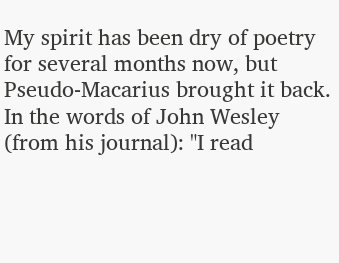My spirit has been dry of poetry for several months now, but Pseudo-Macarius brought it back. In the words of John Wesley (from his journal): "I read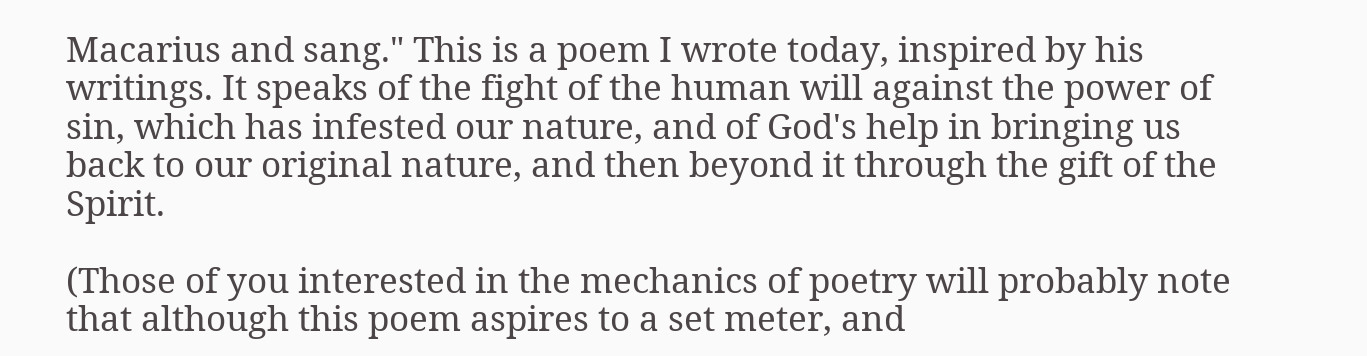Macarius and sang." This is a poem I wrote today, inspired by his writings. It speaks of the fight of the human will against the power of sin, which has infested our nature, and of God's help in bringing us back to our original nature, and then beyond it through the gift of the Spirit.

(Those of you interested in the mechanics of poetry will probably note that although this poem aspires to a set meter, and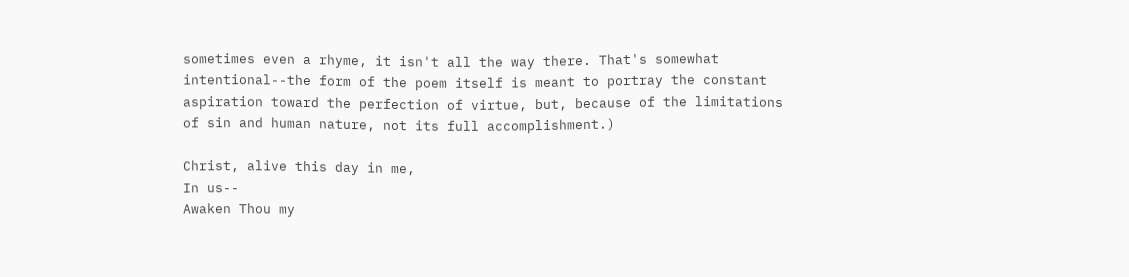sometimes even a rhyme, it isn't all the way there. That's somewhat intentional--the form of the poem itself is meant to portray the constant aspiration toward the perfection of virtue, but, because of the limitations of sin and human nature, not its full accomplishment.)

Christ, alive this day in me,
In us--
Awaken Thou my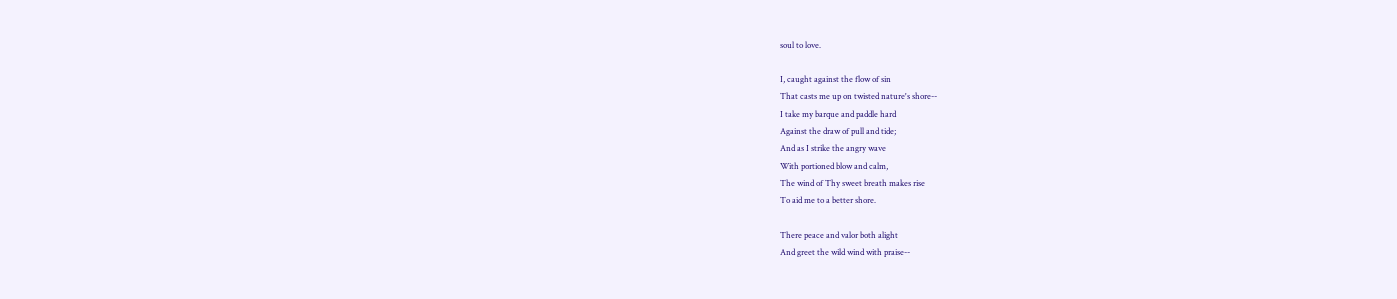soul to love.

I, caught against the flow of sin
That casts me up on twisted nature's shore--
I take my barque and paddle hard
Against the draw of pull and tide;
And as I strike the angry wave
With portioned blow and calm,
The wind of Thy sweet breath makes rise
To aid me to a better shore.

There peace and valor both alight
And greet the wild wind with praise--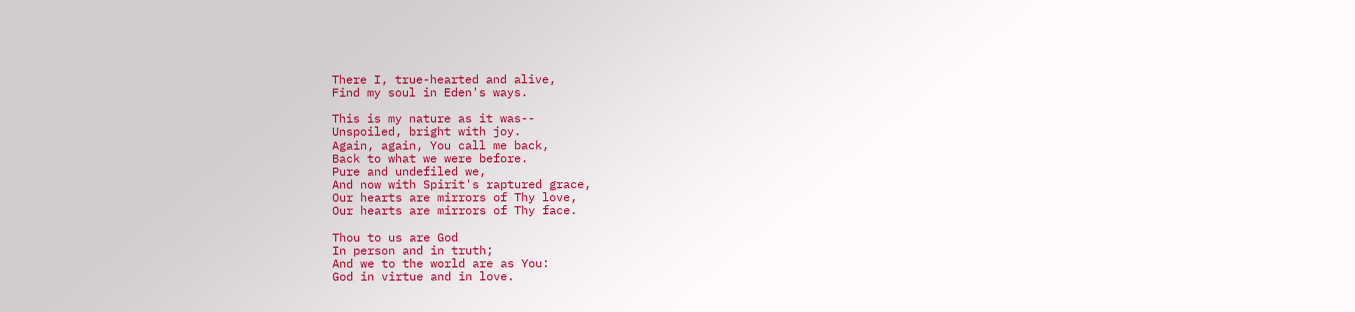There I, true-hearted and alive,
Find my soul in Eden's ways.

This is my nature as it was--
Unspoiled, bright with joy.
Again, again, You call me back,
Back to what we were before.
Pure and undefiled we,
And now with Spirit's raptured grace,
Our hearts are mirrors of Thy love,
Our hearts are mirrors of Thy face.

Thou to us are God
In person and in truth;
And we to the world are as You:
God in virtue and in love.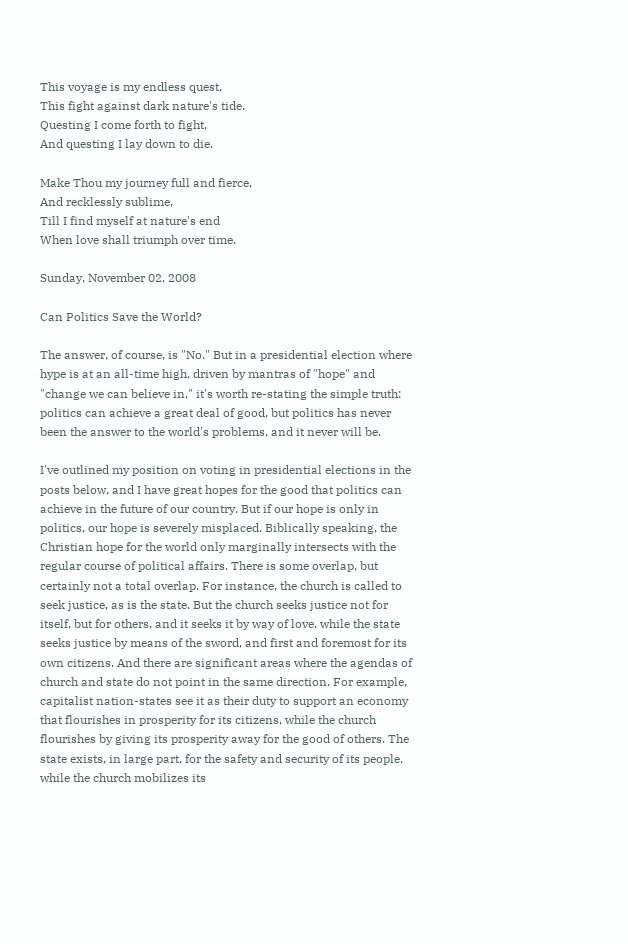This voyage is my endless quest,
This fight against dark nature's tide.
Questing I come forth to fight,
And questing I lay down to die.

Make Thou my journey full and fierce,
And recklessly sublime,
Till I find myself at nature's end
When love shall triumph over time.

Sunday, November 02, 2008

Can Politics Save the World?

The answer, of course, is "No." But in a presidential election where hype is at an all-time high, driven by mantras of "hope" and "change we can believe in," it's worth re-stating the simple truth: politics can achieve a great deal of good, but politics has never been the answer to the world's problems, and it never will be.

I've outlined my position on voting in presidential elections in the posts below, and I have great hopes for the good that politics can achieve in the future of our country. But if our hope is only in politics, our hope is severely misplaced. Biblically speaking, the Christian hope for the world only marginally intersects with the regular course of political affairs. There is some overlap, but certainly not a total overlap. For instance, the church is called to seek justice, as is the state. But the church seeks justice not for itself, but for others, and it seeks it by way of love, while the state seeks justice by means of the sword, and first and foremost for its own citizens. And there are significant areas where the agendas of church and state do not point in the same direction. For example, capitalist nation-states see it as their duty to support an economy that flourishes in prosperity for its citizens, while the church flourishes by giving its prosperity away for the good of others. The state exists, in large part, for the safety and security of its people, while the church mobilizes its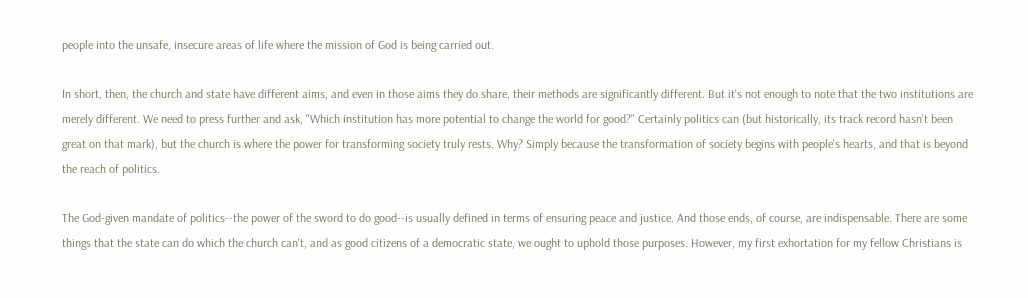people into the unsafe, insecure areas of life where the mission of God is being carried out.

In short, then, the church and state have different aims, and even in those aims they do share, their methods are significantly different. But it's not enough to note that the two institutions are merely different. We need to press further and ask, "Which institution has more potential to change the world for good?" Certainly politics can (but historically, its track record hasn't been great on that mark), but the church is where the power for transforming society truly rests. Why? Simply because the transformation of society begins with people's hearts, and that is beyond the reach of politics.

The God-given mandate of politics--the power of the sword to do good--is usually defined in terms of ensuring peace and justice. And those ends, of course, are indispensable. There are some things that the state can do which the church can't, and as good citizens of a democratic state, we ought to uphold those purposes. However, my first exhortation for my fellow Christians is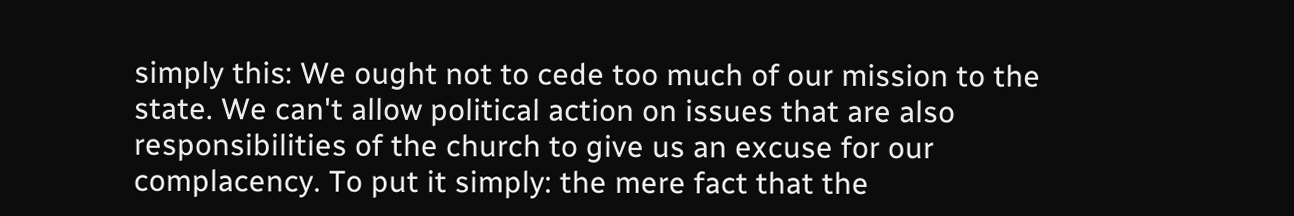simply this: We ought not to cede too much of our mission to the state. We can't allow political action on issues that are also responsibilities of the church to give us an excuse for our complacency. To put it simply: the mere fact that the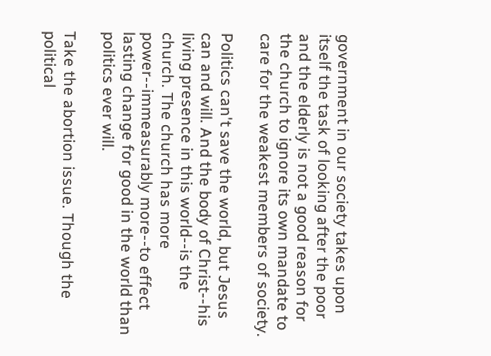government in our society takes upon itself the task of looking after the poor and the elderly is not a good reason for the church to ignore its own mandate to care for the weakest members of society.

Politics can't save the world, but Jesus can and will. And the body of Christ--his living presence in this world--is the church. The church has more power--immeasurably more--to effect lasting change for good in the world than politics ever will.

Take the abortion issue. Though the political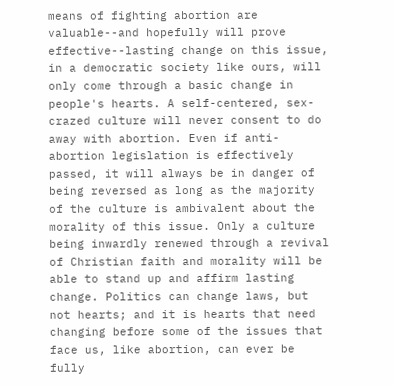means of fighting abortion are valuable--and hopefully will prove effective--lasting change on this issue, in a democratic society like ours, will only come through a basic change in people's hearts. A self-centered, sex-crazed culture will never consent to do away with abortion. Even if anti-abortion legislation is effectively passed, it will always be in danger of being reversed as long as the majority of the culture is ambivalent about the morality of this issue. Only a culture being inwardly renewed through a revival of Christian faith and morality will be able to stand up and affirm lasting change. Politics can change laws, but not hearts; and it is hearts that need changing before some of the issues that face us, like abortion, can ever be fully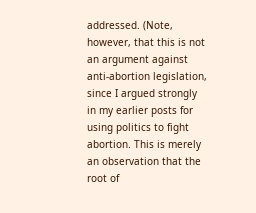addressed. (Note, however, that this is not an argument against anti-abortion legislation, since I argued strongly in my earlier posts for using politics to fight abortion. This is merely an observation that the root of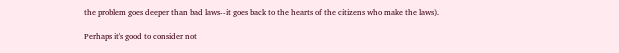the problem goes deeper than bad laws--it goes back to the hearts of the citizens who make the laws).

Perhaps it's good to consider not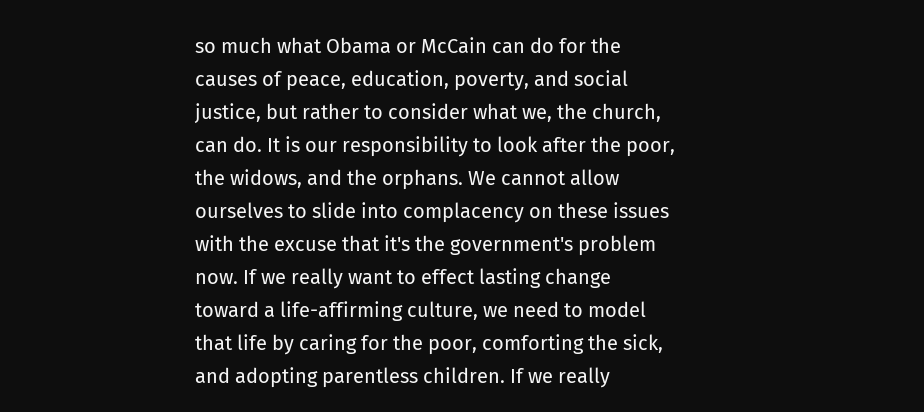so much what Obama or McCain can do for the causes of peace, education, poverty, and social justice, but rather to consider what we, the church, can do. It is our responsibility to look after the poor, the widows, and the orphans. We cannot allow ourselves to slide into complacency on these issues with the excuse that it's the government's problem now. If we really want to effect lasting change toward a life-affirming culture, we need to model that life by caring for the poor, comforting the sick, and adopting parentless children. If we really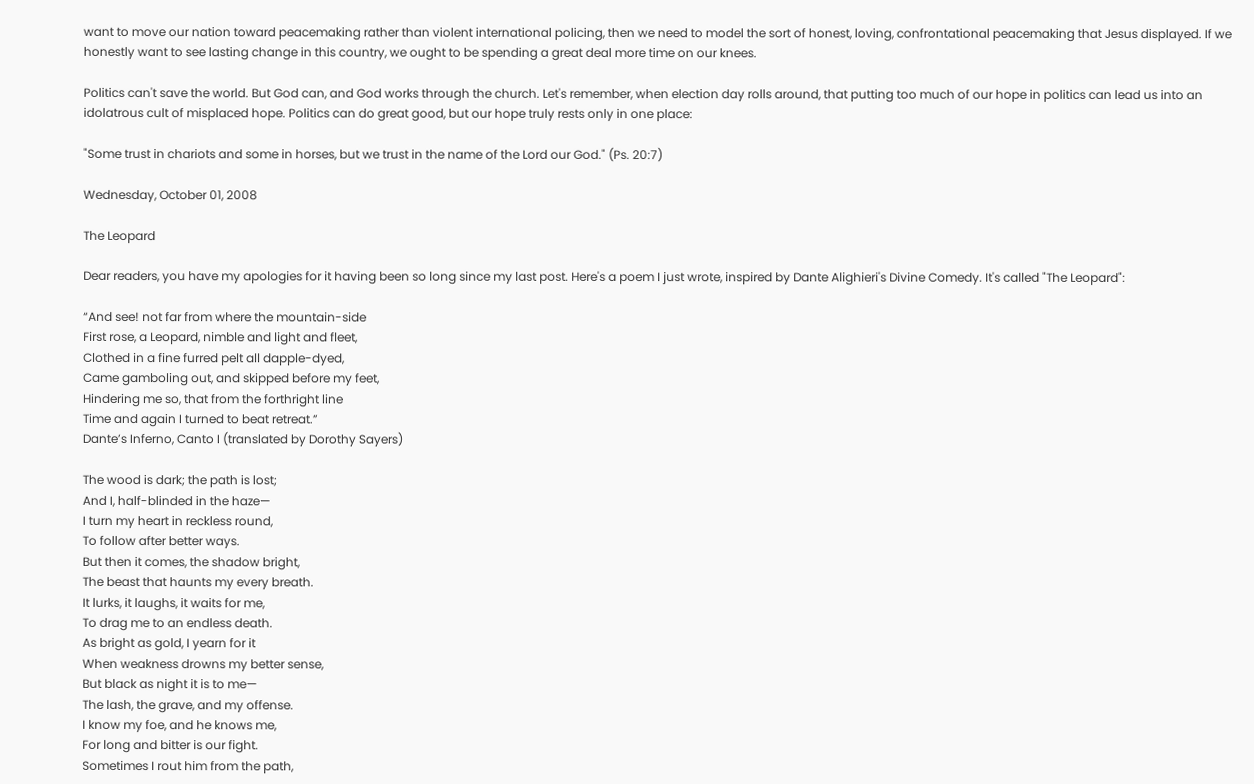want to move our nation toward peacemaking rather than violent international policing, then we need to model the sort of honest, loving, confrontational peacemaking that Jesus displayed. If we honestly want to see lasting change in this country, we ought to be spending a great deal more time on our knees.

Politics can't save the world. But God can, and God works through the church. Let's remember, when election day rolls around, that putting too much of our hope in politics can lead us into an idolatrous cult of misplaced hope. Politics can do great good, but our hope truly rests only in one place:

"Some trust in chariots and some in horses, but we trust in the name of the Lord our God." (Ps. 20:7)

Wednesday, October 01, 2008

The Leopard

Dear readers, you have my apologies for it having been so long since my last post. Here's a poem I just wrote, inspired by Dante Alighieri's Divine Comedy. It's called "The Leopard":

“And see! not far from where the mountain-side
First rose, a Leopard, nimble and light and fleet,
Clothed in a fine furred pelt all dapple-dyed,
Came gamboling out, and skipped before my feet,
Hindering me so, that from the forthright line
Time and again I turned to beat retreat.”
Dante’s Inferno, Canto I (translated by Dorothy Sayers)

The wood is dark; the path is lost;
And I, half-blinded in the haze—
I turn my heart in reckless round,
To follow after better ways.
But then it comes, the shadow bright,
The beast that haunts my every breath.
It lurks, it laughs, it waits for me,
To drag me to an endless death.
As bright as gold, I yearn for it
When weakness drowns my better sense,
But black as night it is to me—
The lash, the grave, and my offense.
I know my foe, and he knows me,
For long and bitter is our fight.
Sometimes I rout him from the path,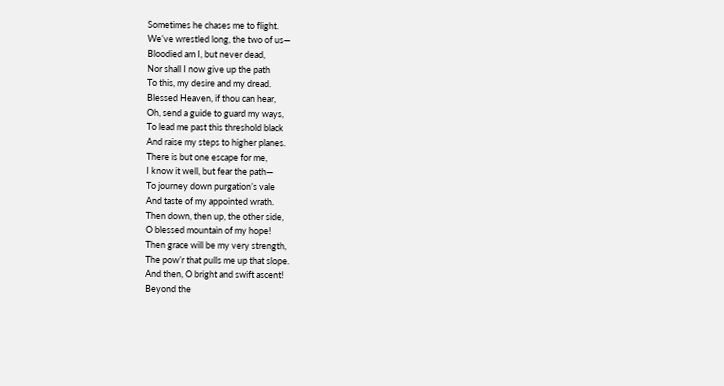Sometimes he chases me to flight.
We’ve wrestled long, the two of us—
Bloodied am I, but never dead,
Nor shall I now give up the path
To this, my desire and my dread.
Blessed Heaven, if thou can hear,
Oh, send a guide to guard my ways,
To lead me past this threshold black
And raise my steps to higher planes.
There is but one escape for me,
I know it well, but fear the path—
To journey down purgation’s vale
And taste of my appointed wrath.
Then down, then up, the other side,
O blessed mountain of my hope!
Then grace will be my very strength,
The pow’r that pulls me up that slope.
And then, O bright and swift ascent!
Beyond the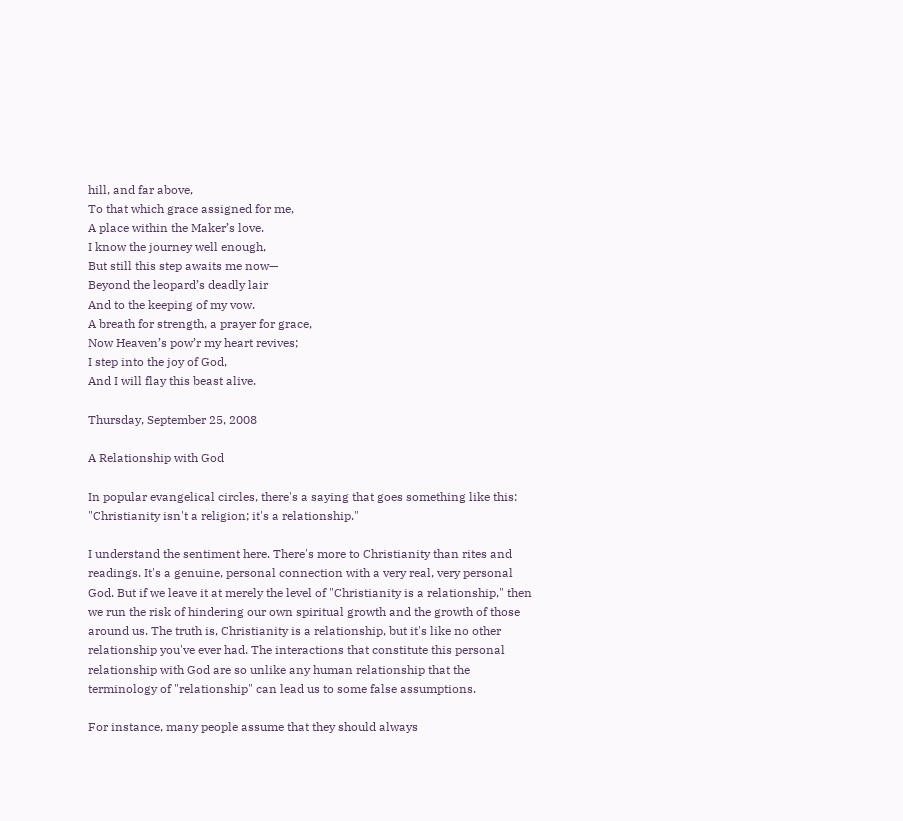hill, and far above,
To that which grace assigned for me,
A place within the Maker’s love.
I know the journey well enough,
But still this step awaits me now—
Beyond the leopard’s deadly lair
And to the keeping of my vow.
A breath for strength, a prayer for grace,
Now Heaven’s pow’r my heart revives;
I step into the joy of God,
And I will flay this beast alive.

Thursday, September 25, 2008

A Relationship with God

In popular evangelical circles, there's a saying that goes something like this: "Christianity isn't a religion; it's a relationship."

I understand the sentiment here. There's more to Christianity than rites and readings. It's a genuine, personal connection with a very real, very personal God. But if we leave it at merely the level of "Christianity is a relationship," then we run the risk of hindering our own spiritual growth and the growth of those around us. The truth is, Christianity is a relationship, but it's like no other relationship you've ever had. The interactions that constitute this personal relationship with God are so unlike any human relationship that the terminology of "relationship" can lead us to some false assumptions.

For instance, many people assume that they should always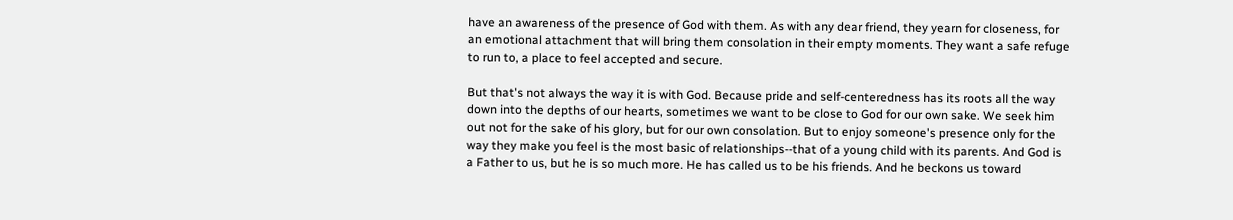have an awareness of the presence of God with them. As with any dear friend, they yearn for closeness, for an emotional attachment that will bring them consolation in their empty moments. They want a safe refuge to run to, a place to feel accepted and secure.

But that's not always the way it is with God. Because pride and self-centeredness has its roots all the way down into the depths of our hearts, sometimes we want to be close to God for our own sake. We seek him out not for the sake of his glory, but for our own consolation. But to enjoy someone's presence only for the way they make you feel is the most basic of relationships--that of a young child with its parents. And God is a Father to us, but he is so much more. He has called us to be his friends. And he beckons us toward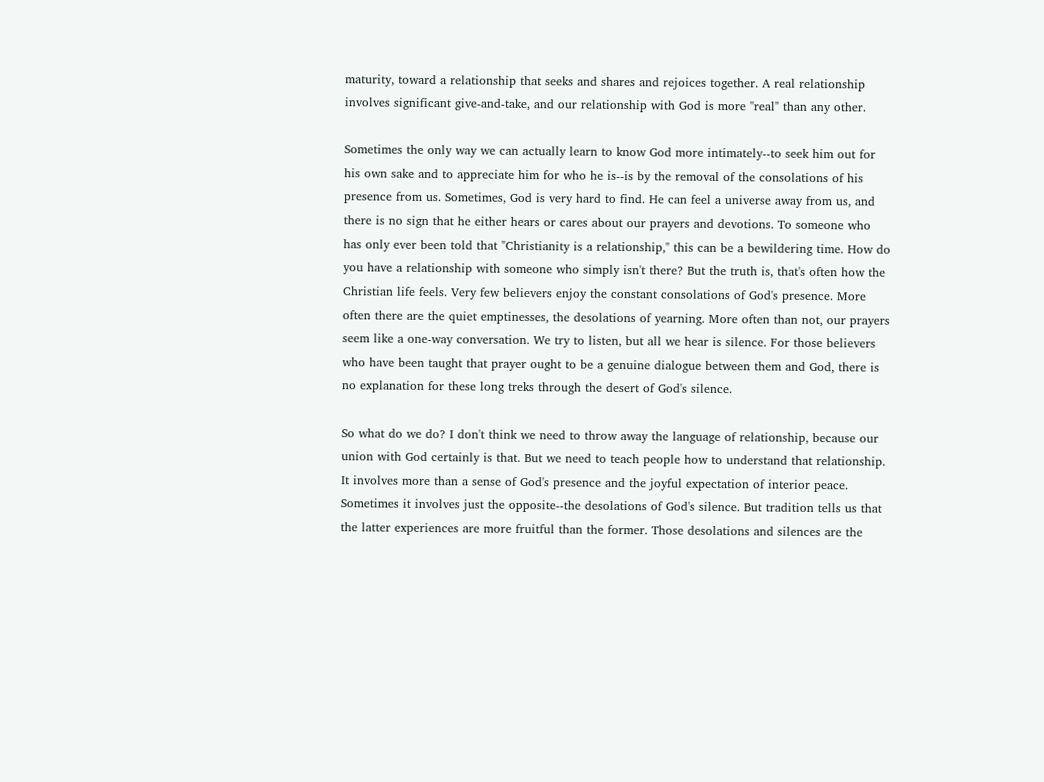maturity, toward a relationship that seeks and shares and rejoices together. A real relationship involves significant give-and-take, and our relationship with God is more "real" than any other.

Sometimes the only way we can actually learn to know God more intimately--to seek him out for his own sake and to appreciate him for who he is--is by the removal of the consolations of his presence from us. Sometimes, God is very hard to find. He can feel a universe away from us, and there is no sign that he either hears or cares about our prayers and devotions. To someone who has only ever been told that "Christianity is a relationship," this can be a bewildering time. How do you have a relationship with someone who simply isn't there? But the truth is, that's often how the Christian life feels. Very few believers enjoy the constant consolations of God's presence. More often there are the quiet emptinesses, the desolations of yearning. More often than not, our prayers seem like a one-way conversation. We try to listen, but all we hear is silence. For those believers who have been taught that prayer ought to be a genuine dialogue between them and God, there is no explanation for these long treks through the desert of God's silence.

So what do we do? I don't think we need to throw away the language of relationship, because our union with God certainly is that. But we need to teach people how to understand that relationship. It involves more than a sense of God's presence and the joyful expectation of interior peace. Sometimes it involves just the opposite--the desolations of God's silence. But tradition tells us that the latter experiences are more fruitful than the former. Those desolations and silences are the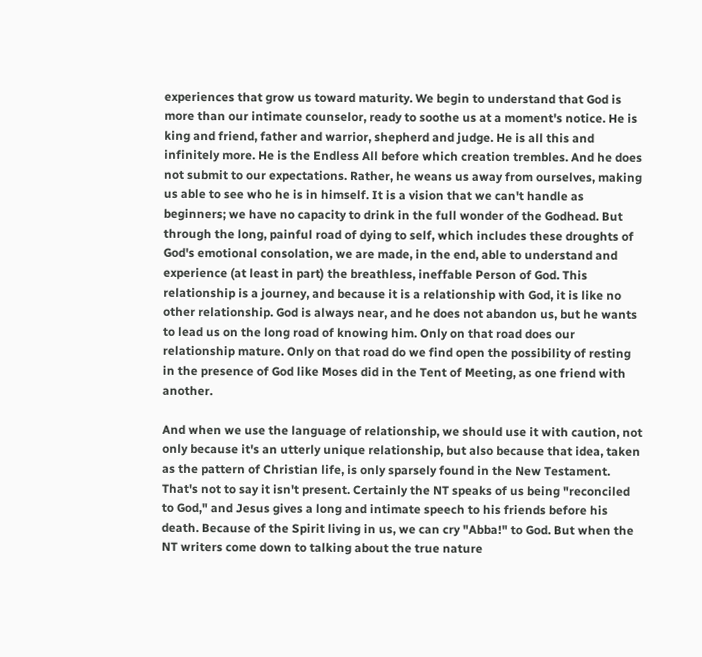experiences that grow us toward maturity. We begin to understand that God is more than our intimate counselor, ready to soothe us at a moment's notice. He is king and friend, father and warrior, shepherd and judge. He is all this and infinitely more. He is the Endless All before which creation trembles. And he does not submit to our expectations. Rather, he weans us away from ourselves, making us able to see who he is in himself. It is a vision that we can't handle as beginners; we have no capacity to drink in the full wonder of the Godhead. But through the long, painful road of dying to self, which includes these droughts of God's emotional consolation, we are made, in the end, able to understand and experience (at least in part) the breathless, ineffable Person of God. This relationship is a journey, and because it is a relationship with God, it is like no other relationship. God is always near, and he does not abandon us, but he wants to lead us on the long road of knowing him. Only on that road does our relationship mature. Only on that road do we find open the possibility of resting in the presence of God like Moses did in the Tent of Meeting, as one friend with another.

And when we use the language of relationship, we should use it with caution, not only because it's an utterly unique relationship, but also because that idea, taken as the pattern of Christian life, is only sparsely found in the New Testament. That's not to say it isn't present. Certainly the NT speaks of us being "reconciled to God," and Jesus gives a long and intimate speech to his friends before his death. Because of the Spirit living in us, we can cry "Abba!" to God. But when the NT writers come down to talking about the true nature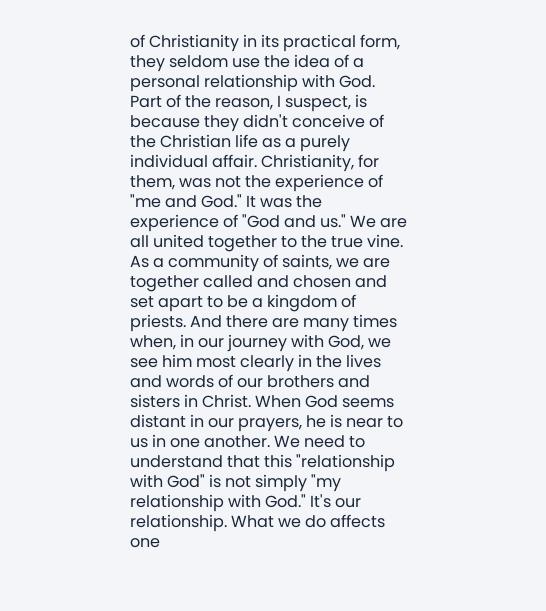of Christianity in its practical form, they seldom use the idea of a personal relationship with God. Part of the reason, I suspect, is because they didn't conceive of the Christian life as a purely individual affair. Christianity, for them, was not the experience of "me and God." It was the experience of "God and us." We are all united together to the true vine. As a community of saints, we are together called and chosen and set apart to be a kingdom of priests. And there are many times when, in our journey with God, we see him most clearly in the lives and words of our brothers and sisters in Christ. When God seems distant in our prayers, he is near to us in one another. We need to understand that this "relationship with God" is not simply "my relationship with God." It's our relationship. What we do affects one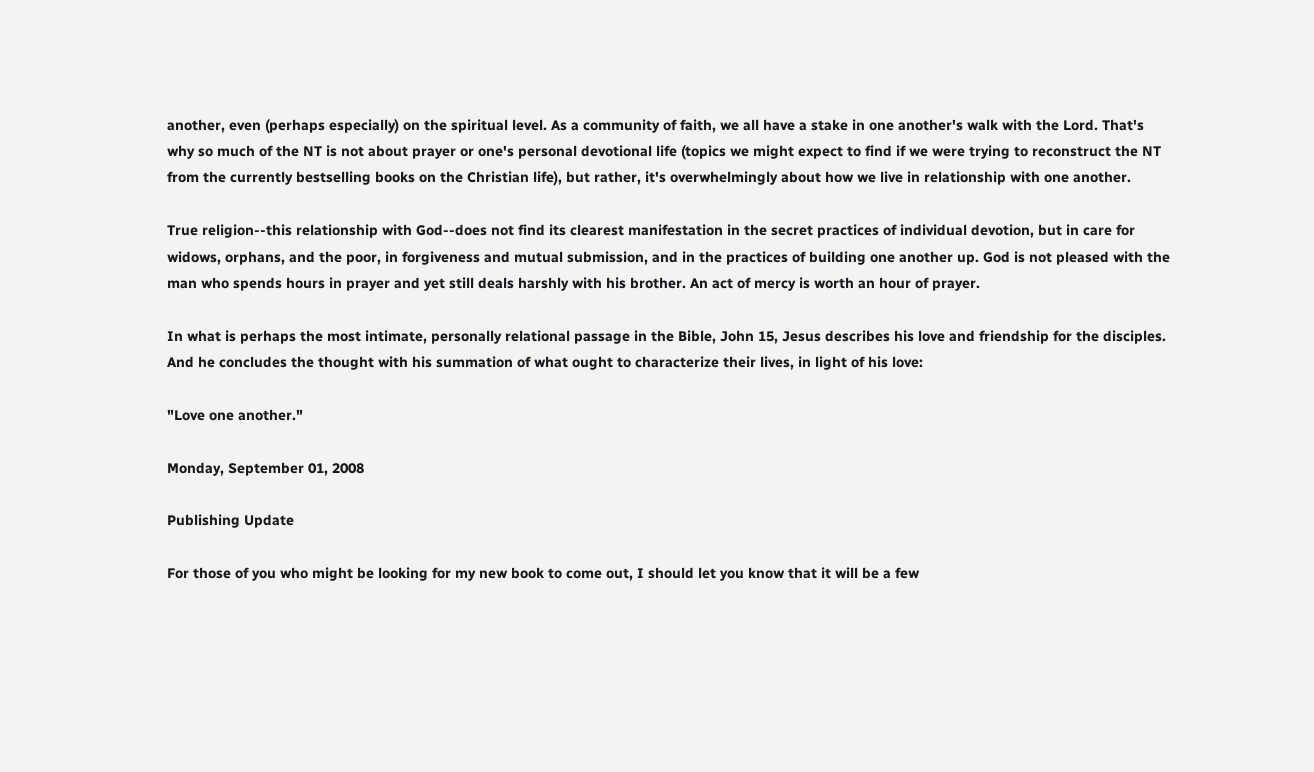another, even (perhaps especially) on the spiritual level. As a community of faith, we all have a stake in one another's walk with the Lord. That's why so much of the NT is not about prayer or one's personal devotional life (topics we might expect to find if we were trying to reconstruct the NT from the currently bestselling books on the Christian life), but rather, it's overwhelmingly about how we live in relationship with one another.

True religion--this relationship with God--does not find its clearest manifestation in the secret practices of individual devotion, but in care for widows, orphans, and the poor, in forgiveness and mutual submission, and in the practices of building one another up. God is not pleased with the man who spends hours in prayer and yet still deals harshly with his brother. An act of mercy is worth an hour of prayer.

In what is perhaps the most intimate, personally relational passage in the Bible, John 15, Jesus describes his love and friendship for the disciples. And he concludes the thought with his summation of what ought to characterize their lives, in light of his love:

"Love one another."

Monday, September 01, 2008

Publishing Update

For those of you who might be looking for my new book to come out, I should let you know that it will be a few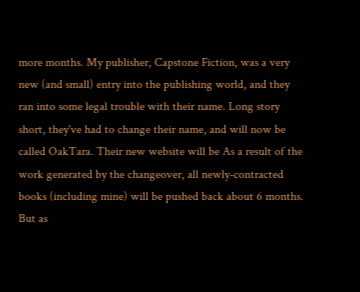more months. My publisher, Capstone Fiction, was a very new (and small) entry into the publishing world, and they ran into some legal trouble with their name. Long story short, they've had to change their name, and will now be called OakTara. Their new website will be As a result of the work generated by the changeover, all newly-contracted books (including mine) will be pushed back about 6 months. But as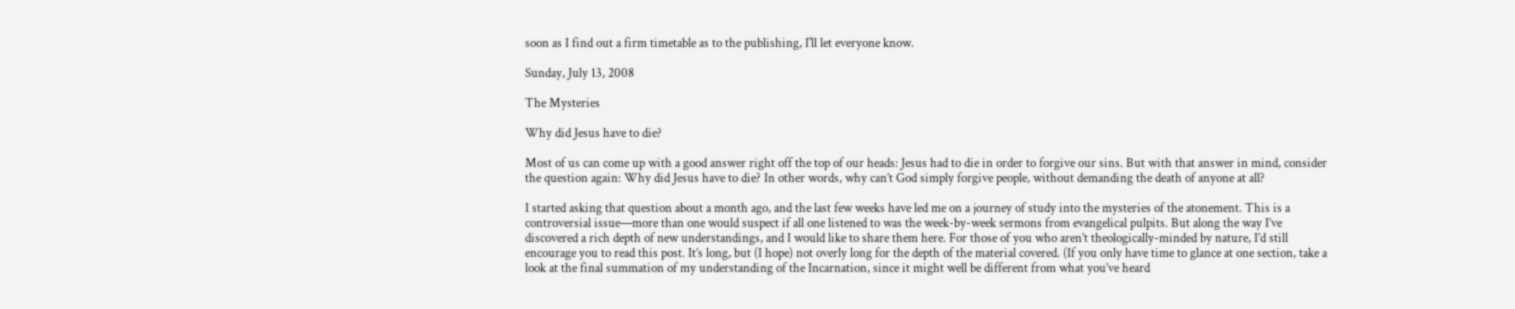soon as I find out a firm timetable as to the publishing, I'll let everyone know.

Sunday, July 13, 2008

The Mysteries

Why did Jesus have to die?

Most of us can come up with a good answer right off the top of our heads: Jesus had to die in order to forgive our sins. But with that answer in mind, consider the question again: Why did Jesus have to die? In other words, why can’t God simply forgive people, without demanding the death of anyone at all?

I started asking that question about a month ago, and the last few weeks have led me on a journey of study into the mysteries of the atonement. This is a controversial issue—more than one would suspect if all one listened to was the week-by-week sermons from evangelical pulpits. But along the way I’ve discovered a rich depth of new understandings, and I would like to share them here. For those of you who aren’t theologically-minded by nature, I’d still encourage you to read this post. It’s long, but (I hope) not overly long for the depth of the material covered. (If you only have time to glance at one section, take a look at the final summation of my understanding of the Incarnation, since it might well be different from what you’ve heard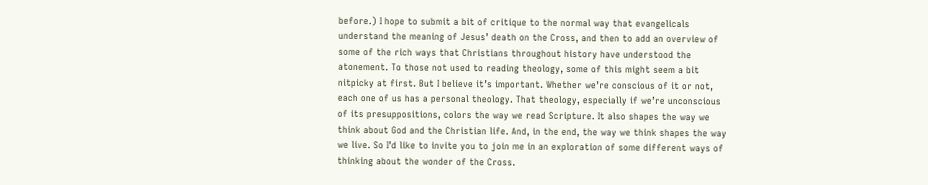before.) I hope to submit a bit of critique to the normal way that evangelicals understand the meaning of Jesus’ death on the Cross, and then to add an overview of some of the rich ways that Christians throughout history have understood the atonement. To those not used to reading theology, some of this might seem a bit nitpicky at first. But I believe it’s important. Whether we’re conscious of it or not, each one of us has a personal theology. That theology, especially if we’re unconscious of its presuppositions, colors the way we read Scripture. It also shapes the way we think about God and the Christian life. And, in the end, the way we think shapes the way we live. So I’d like to invite you to join me in an exploration of some different ways of thinking about the wonder of the Cross.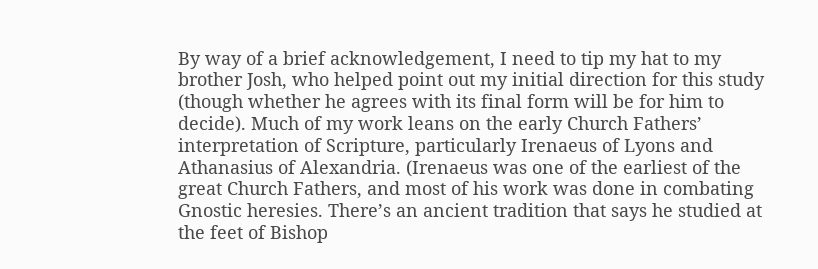By way of a brief acknowledgement, I need to tip my hat to my brother Josh, who helped point out my initial direction for this study (though whether he agrees with its final form will be for him to decide). Much of my work leans on the early Church Fathers’ interpretation of Scripture, particularly Irenaeus of Lyons and Athanasius of Alexandria. (Irenaeus was one of the earliest of the great Church Fathers, and most of his work was done in combating Gnostic heresies. There’s an ancient tradition that says he studied at the feet of Bishop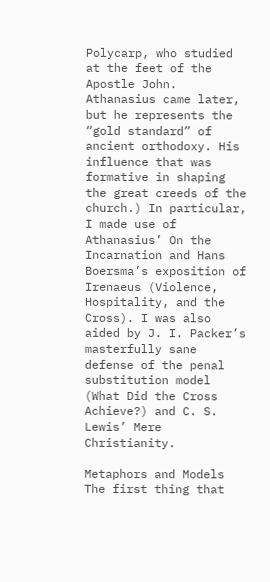Polycarp, who studied at the feet of the Apostle John. Athanasius came later, but he represents the “gold standard” of ancient orthodoxy. His influence that was formative in shaping the great creeds of the church.) In particular, I made use of Athanasius’ On the Incarnation and Hans Boersma’s exposition of Irenaeus (Violence, Hospitality, and the Cross). I was also aided by J. I. Packer’s masterfully sane defense of the penal substitution model (What Did the Cross Achieve?) and C. S. Lewis’ Mere Christianity.

Metaphors and Models The first thing that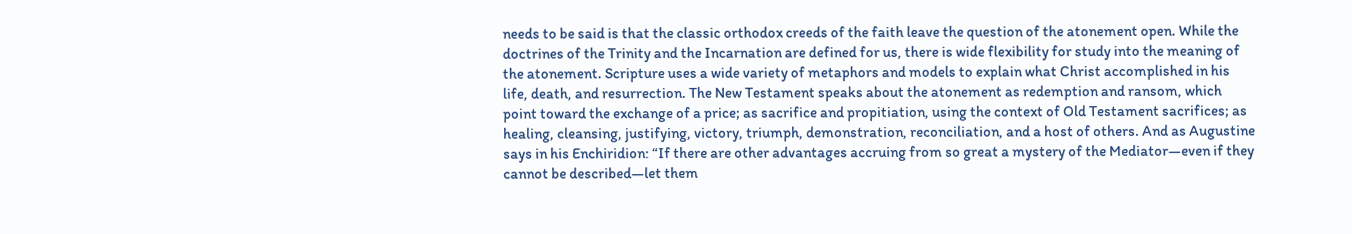needs to be said is that the classic orthodox creeds of the faith leave the question of the atonement open. While the doctrines of the Trinity and the Incarnation are defined for us, there is wide flexibility for study into the meaning of the atonement. Scripture uses a wide variety of metaphors and models to explain what Christ accomplished in his life, death, and resurrection. The New Testament speaks about the atonement as redemption and ransom, which point toward the exchange of a price; as sacrifice and propitiation, using the context of Old Testament sacrifices; as healing, cleansing, justifying, victory, triumph, demonstration, reconciliation, and a host of others. And as Augustine says in his Enchiridion: “If there are other advantages accruing from so great a mystery of the Mediator—even if they cannot be described—let them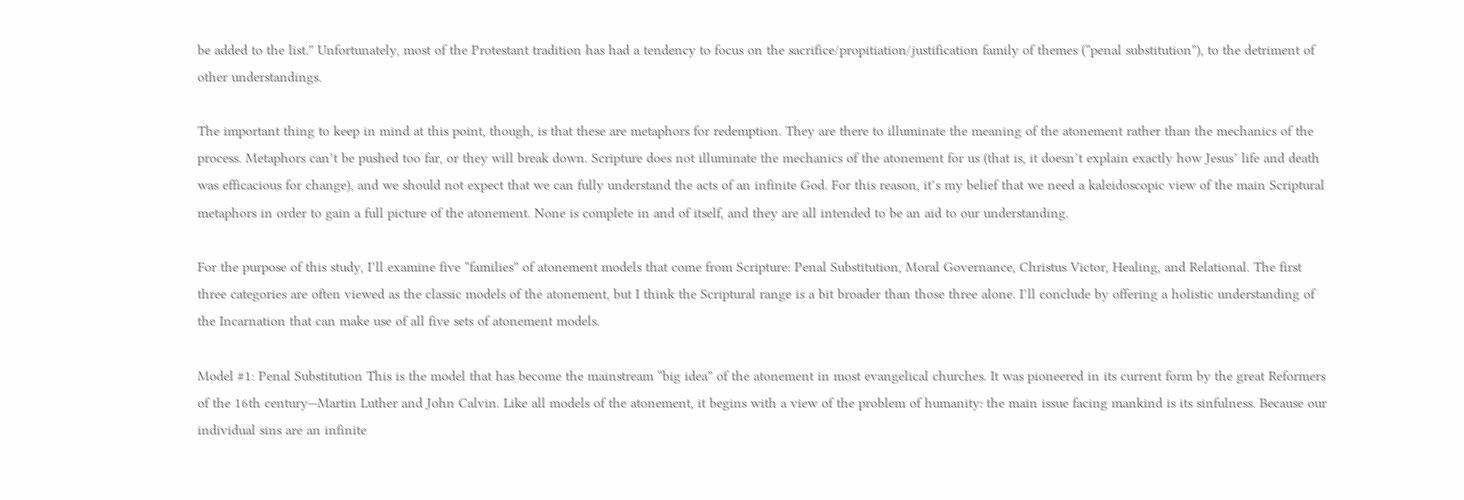be added to the list.” Unfortunately, most of the Protestant tradition has had a tendency to focus on the sacrifice/propitiation/justification family of themes (“penal substitution”), to the detriment of other understandings.

The important thing to keep in mind at this point, though, is that these are metaphors for redemption. They are there to illuminate the meaning of the atonement rather than the mechanics of the process. Metaphors can’t be pushed too far, or they will break down. Scripture does not illuminate the mechanics of the atonement for us (that is, it doesn’t explain exactly how Jesus’ life and death was efficacious for change), and we should not expect that we can fully understand the acts of an infinite God. For this reason, it’s my belief that we need a kaleidoscopic view of the main Scriptural metaphors in order to gain a full picture of the atonement. None is complete in and of itself, and they are all intended to be an aid to our understanding.

For the purpose of this study, I’ll examine five “families” of atonement models that come from Scripture: Penal Substitution, Moral Governance, Christus Victor, Healing, and Relational. The first three categories are often viewed as the classic models of the atonement, but I think the Scriptural range is a bit broader than those three alone. I’ll conclude by offering a holistic understanding of the Incarnation that can make use of all five sets of atonement models.

Model #1: Penal Substitution This is the model that has become the mainstream “big idea” of the atonement in most evangelical churches. It was pioneered in its current form by the great Reformers of the 16th century—Martin Luther and John Calvin. Like all models of the atonement, it begins with a view of the problem of humanity: the main issue facing mankind is its sinfulness. Because our individual sins are an infinite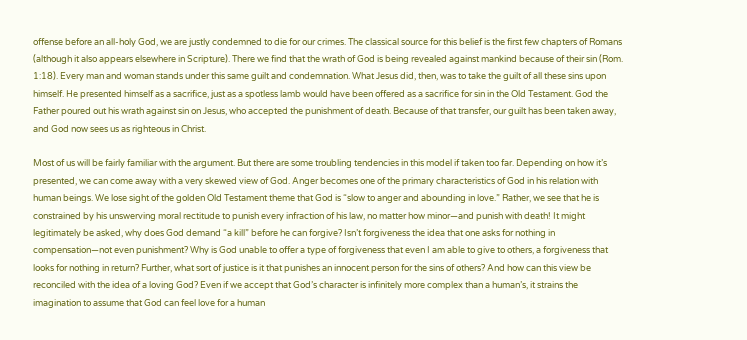offense before an all-holy God, we are justly condemned to die for our crimes. The classical source for this belief is the first few chapters of Romans (although it also appears elsewhere in Scripture). There we find that the wrath of God is being revealed against mankind because of their sin (Rom. 1:18). Every man and woman stands under this same guilt and condemnation. What Jesus did, then, was to take the guilt of all these sins upon himself. He presented himself as a sacrifice, just as a spotless lamb would have been offered as a sacrifice for sin in the Old Testament. God the Father poured out his wrath against sin on Jesus, who accepted the punishment of death. Because of that transfer, our guilt has been taken away, and God now sees us as righteous in Christ.

Most of us will be fairly familiar with the argument. But there are some troubling tendencies in this model if taken too far. Depending on how it’s presented, we can come away with a very skewed view of God. Anger becomes one of the primary characteristics of God in his relation with human beings. We lose sight of the golden Old Testament theme that God is “slow to anger and abounding in love.” Rather, we see that he is constrained by his unswerving moral rectitude to punish every infraction of his law, no matter how minor—and punish with death! It might legitimately be asked, why does God demand “a kill” before he can forgive? Isn’t forgiveness the idea that one asks for nothing in compensation—not even punishment? Why is God unable to offer a type of forgiveness that even I am able to give to others, a forgiveness that looks for nothing in return? Further, what sort of justice is it that punishes an innocent person for the sins of others? And how can this view be reconciled with the idea of a loving God? Even if we accept that God’s character is infinitely more complex than a human’s, it strains the imagination to assume that God can feel love for a human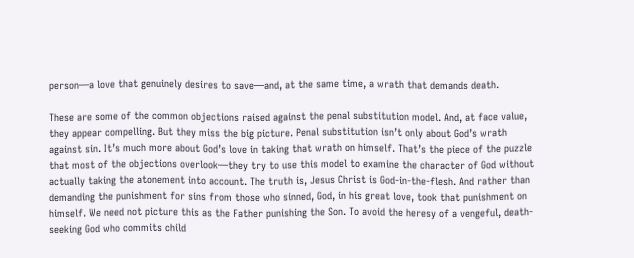person—a love that genuinely desires to save—and, at the same time, a wrath that demands death.

These are some of the common objections raised against the penal substitution model. And, at face value, they appear compelling. But they miss the big picture. Penal substitution isn’t only about God’s wrath against sin. It’s much more about God’s love in taking that wrath on himself. That’s the piece of the puzzle that most of the objections overlook—they try to use this model to examine the character of God without actually taking the atonement into account. The truth is, Jesus Christ is God-in-the-flesh. And rather than demanding the punishment for sins from those who sinned, God, in his great love, took that punishment on himself. We need not picture this as the Father punishing the Son. To avoid the heresy of a vengeful, death-seeking God who commits child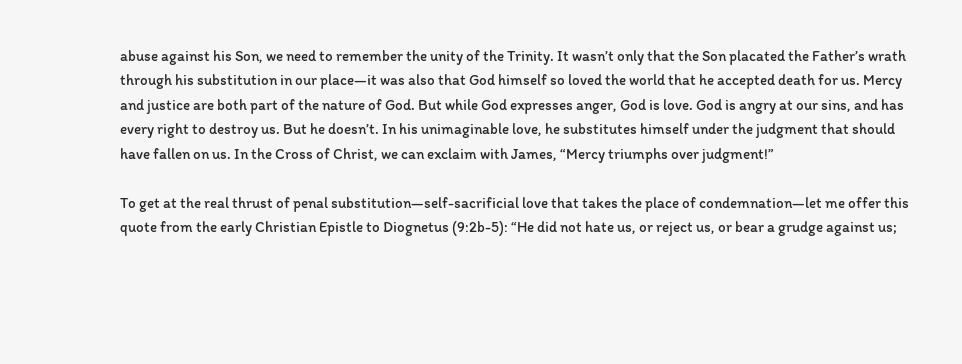abuse against his Son, we need to remember the unity of the Trinity. It wasn’t only that the Son placated the Father’s wrath through his substitution in our place—it was also that God himself so loved the world that he accepted death for us. Mercy and justice are both part of the nature of God. But while God expresses anger, God is love. God is angry at our sins, and has every right to destroy us. But he doesn’t. In his unimaginable love, he substitutes himself under the judgment that should have fallen on us. In the Cross of Christ, we can exclaim with James, “Mercy triumphs over judgment!”

To get at the real thrust of penal substitution—self-sacrificial love that takes the place of condemnation—let me offer this quote from the early Christian Epistle to Diognetus (9:2b-5): “He did not hate us, or reject us, or bear a grudge against us;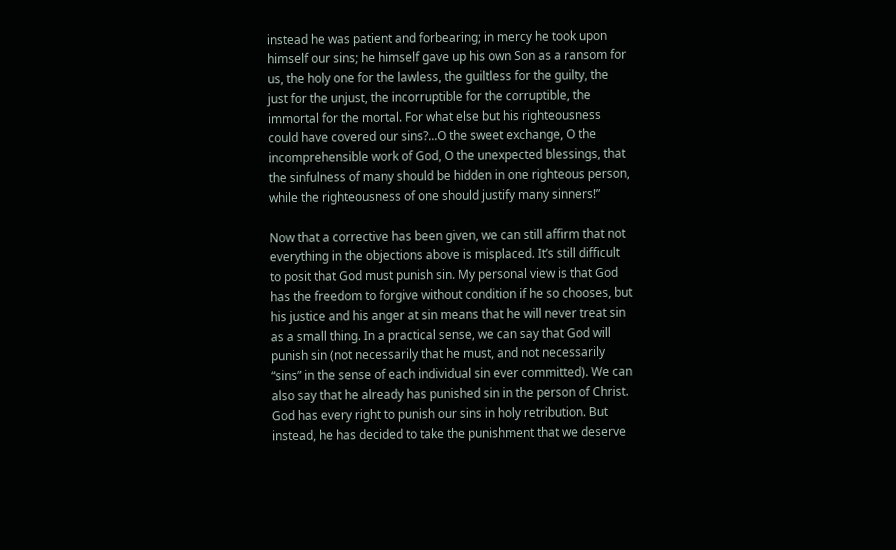instead he was patient and forbearing; in mercy he took upon himself our sins; he himself gave up his own Son as a ransom for us, the holy one for the lawless, the guiltless for the guilty, the just for the unjust, the incorruptible for the corruptible, the immortal for the mortal. For what else but his righteousness could have covered our sins?...O the sweet exchange, O the incomprehensible work of God, O the unexpected blessings, that the sinfulness of many should be hidden in one righteous person, while the righteousness of one should justify many sinners!”

Now that a corrective has been given, we can still affirm that not everything in the objections above is misplaced. It’s still difficult to posit that God must punish sin. My personal view is that God has the freedom to forgive without condition if he so chooses, but his justice and his anger at sin means that he will never treat sin as a small thing. In a practical sense, we can say that God will punish sin (not necessarily that he must, and not necessarily “sins” in the sense of each individual sin ever committed). We can also say that he already has punished sin in the person of Christ. God has every right to punish our sins in holy retribution. But instead, he has decided to take the punishment that we deserve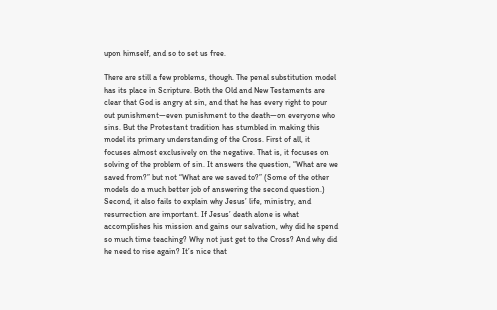upon himself, and so to set us free.

There are still a few problems, though. The penal substitution model has its place in Scripture. Both the Old and New Testaments are clear that God is angry at sin, and that he has every right to pour out punishment—even punishment to the death—on everyone who sins. But the Protestant tradition has stumbled in making this model its primary understanding of the Cross. First of all, it focuses almost exclusively on the negative. That is, it focuses on solving of the problem of sin. It answers the question, “What are we saved from?” but not “What are we saved to?” (Some of the other models do a much better job of answering the second question.) Second, it also fails to explain why Jesus’ life, ministry, and resurrection are important. If Jesus’ death alone is what accomplishes his mission and gains our salvation, why did he spend so much time teaching? Why not just get to the Cross? And why did he need to rise again? It’s nice that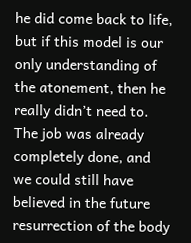he did come back to life, but if this model is our only understanding of the atonement, then he really didn’t need to. The job was already completely done, and we could still have believed in the future resurrection of the body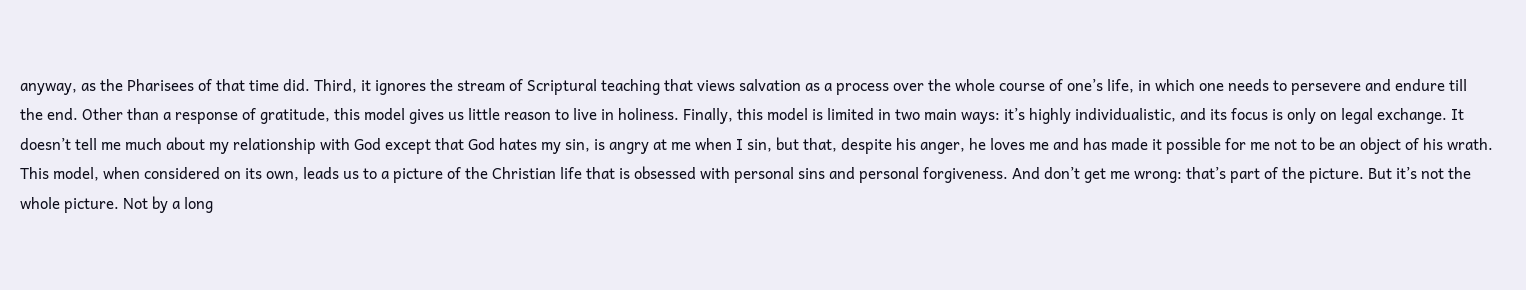anyway, as the Pharisees of that time did. Third, it ignores the stream of Scriptural teaching that views salvation as a process over the whole course of one’s life, in which one needs to persevere and endure till the end. Other than a response of gratitude, this model gives us little reason to live in holiness. Finally, this model is limited in two main ways: it’s highly individualistic, and its focus is only on legal exchange. It doesn’t tell me much about my relationship with God except that God hates my sin, is angry at me when I sin, but that, despite his anger, he loves me and has made it possible for me not to be an object of his wrath. This model, when considered on its own, leads us to a picture of the Christian life that is obsessed with personal sins and personal forgiveness. And don’t get me wrong: that’s part of the picture. But it’s not the whole picture. Not by a long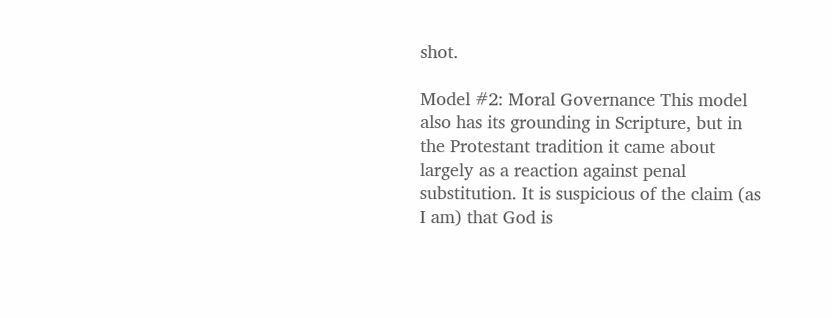shot.

Model #2: Moral Governance This model also has its grounding in Scripture, but in the Protestant tradition it came about largely as a reaction against penal substitution. It is suspicious of the claim (as I am) that God is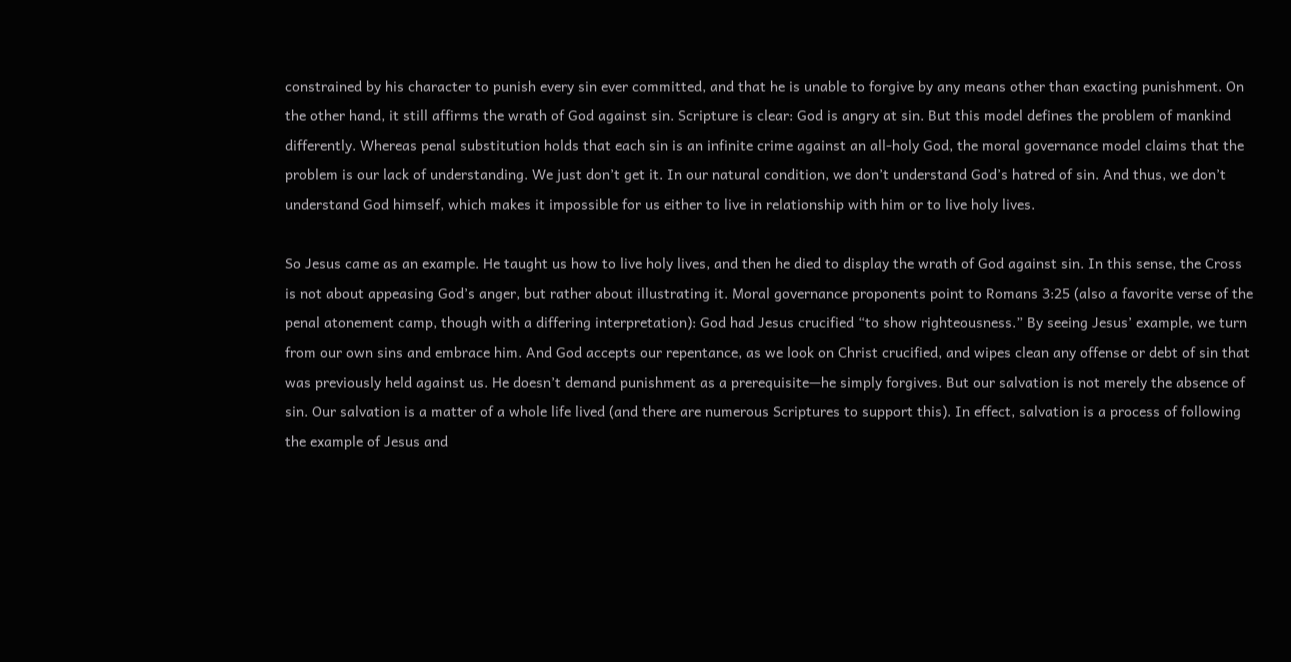constrained by his character to punish every sin ever committed, and that he is unable to forgive by any means other than exacting punishment. On the other hand, it still affirms the wrath of God against sin. Scripture is clear: God is angry at sin. But this model defines the problem of mankind differently. Whereas penal substitution holds that each sin is an infinite crime against an all-holy God, the moral governance model claims that the problem is our lack of understanding. We just don’t get it. In our natural condition, we don’t understand God’s hatred of sin. And thus, we don’t understand God himself, which makes it impossible for us either to live in relationship with him or to live holy lives.

So Jesus came as an example. He taught us how to live holy lives, and then he died to display the wrath of God against sin. In this sense, the Cross is not about appeasing God’s anger, but rather about illustrating it. Moral governance proponents point to Romans 3:25 (also a favorite verse of the penal atonement camp, though with a differing interpretation): God had Jesus crucified “to show righteousness.” By seeing Jesus’ example, we turn from our own sins and embrace him. And God accepts our repentance, as we look on Christ crucified, and wipes clean any offense or debt of sin that was previously held against us. He doesn’t demand punishment as a prerequisite—he simply forgives. But our salvation is not merely the absence of sin. Our salvation is a matter of a whole life lived (and there are numerous Scriptures to support this). In effect, salvation is a process of following the example of Jesus and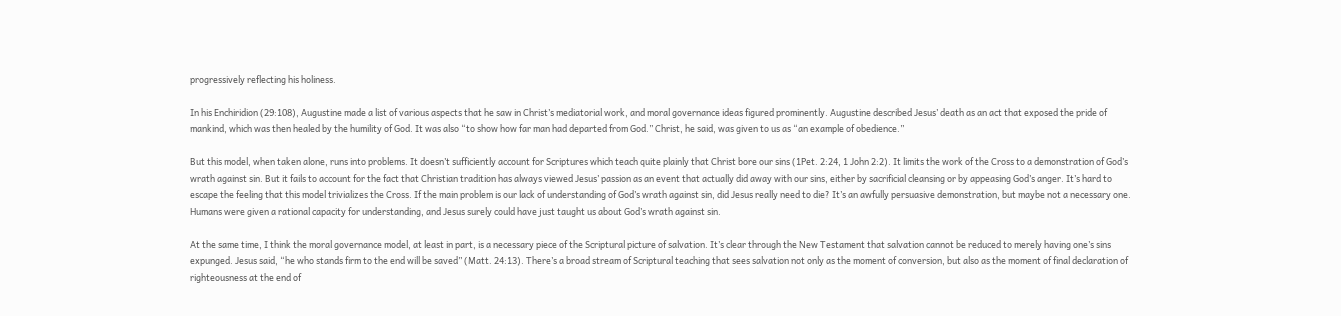progressively reflecting his holiness.

In his Enchiridion (29:108), Augustine made a list of various aspects that he saw in Christ’s mediatorial work, and moral governance ideas figured prominently. Augustine described Jesus’ death as an act that exposed the pride of mankind, which was then healed by the humility of God. It was also “to show how far man had departed from God.” Christ, he said, was given to us as “an example of obedience.”

But this model, when taken alone, runs into problems. It doesn’t sufficiently account for Scriptures which teach quite plainly that Christ bore our sins (1Pet. 2:24, 1 John 2:2). It limits the work of the Cross to a demonstration of God’s wrath against sin. But it fails to account for the fact that Christian tradition has always viewed Jesus’ passion as an event that actually did away with our sins, either by sacrificial cleansing or by appeasing God’s anger. It’s hard to escape the feeling that this model trivializes the Cross. If the main problem is our lack of understanding of God’s wrath against sin, did Jesus really need to die? It’s an awfully persuasive demonstration, but maybe not a necessary one. Humans were given a rational capacity for understanding, and Jesus surely could have just taught us about God’s wrath against sin.

At the same time, I think the moral governance model, at least in part, is a necessary piece of the Scriptural picture of salvation. It’s clear through the New Testament that salvation cannot be reduced to merely having one’s sins expunged. Jesus said, “he who stands firm to the end will be saved” (Matt. 24:13). There’s a broad stream of Scriptural teaching that sees salvation not only as the moment of conversion, but also as the moment of final declaration of righteousness at the end of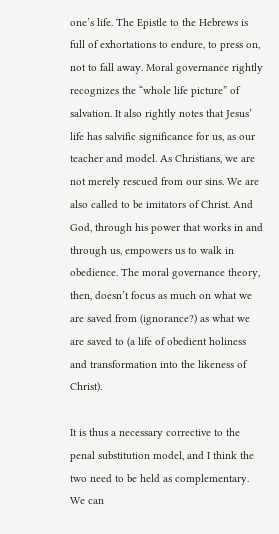one’s life. The Epistle to the Hebrews is full of exhortations to endure, to press on, not to fall away. Moral governance rightly recognizes the “whole life picture” of salvation. It also rightly notes that Jesus’ life has salvific significance for us, as our teacher and model. As Christians, we are not merely rescued from our sins. We are also called to be imitators of Christ. And God, through his power that works in and through us, empowers us to walk in obedience. The moral governance theory, then, doesn’t focus as much on what we are saved from (ignorance?) as what we are saved to (a life of obedient holiness and transformation into the likeness of Christ).

It is thus a necessary corrective to the penal substitution model, and I think the two need to be held as complementary. We can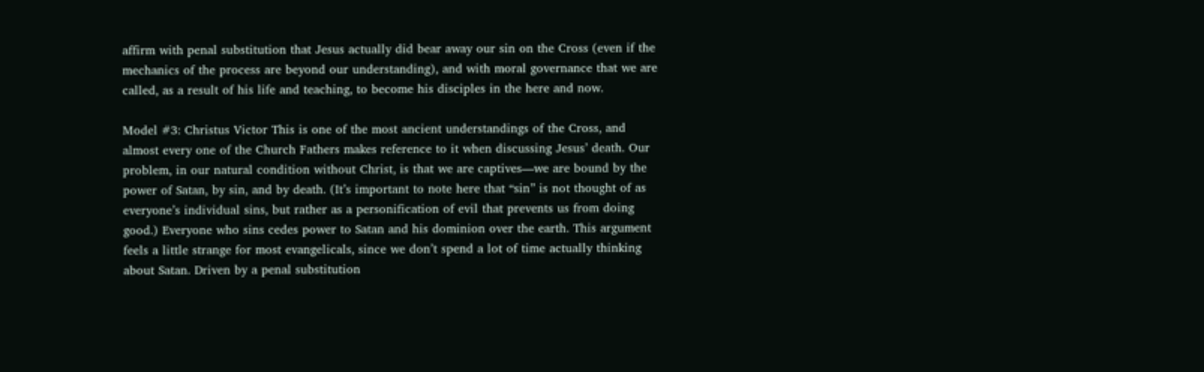affirm with penal substitution that Jesus actually did bear away our sin on the Cross (even if the mechanics of the process are beyond our understanding), and with moral governance that we are called, as a result of his life and teaching, to become his disciples in the here and now.

Model #3: Christus Victor This is one of the most ancient understandings of the Cross, and almost every one of the Church Fathers makes reference to it when discussing Jesus’ death. Our problem, in our natural condition without Christ, is that we are captives—we are bound by the power of Satan, by sin, and by death. (It’s important to note here that “sin” is not thought of as everyone’s individual sins, but rather as a personification of evil that prevents us from doing good.) Everyone who sins cedes power to Satan and his dominion over the earth. This argument feels a little strange for most evangelicals, since we don’t spend a lot of time actually thinking about Satan. Driven by a penal substitution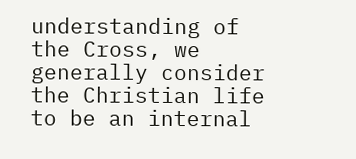understanding of the Cross, we generally consider the Christian life to be an internal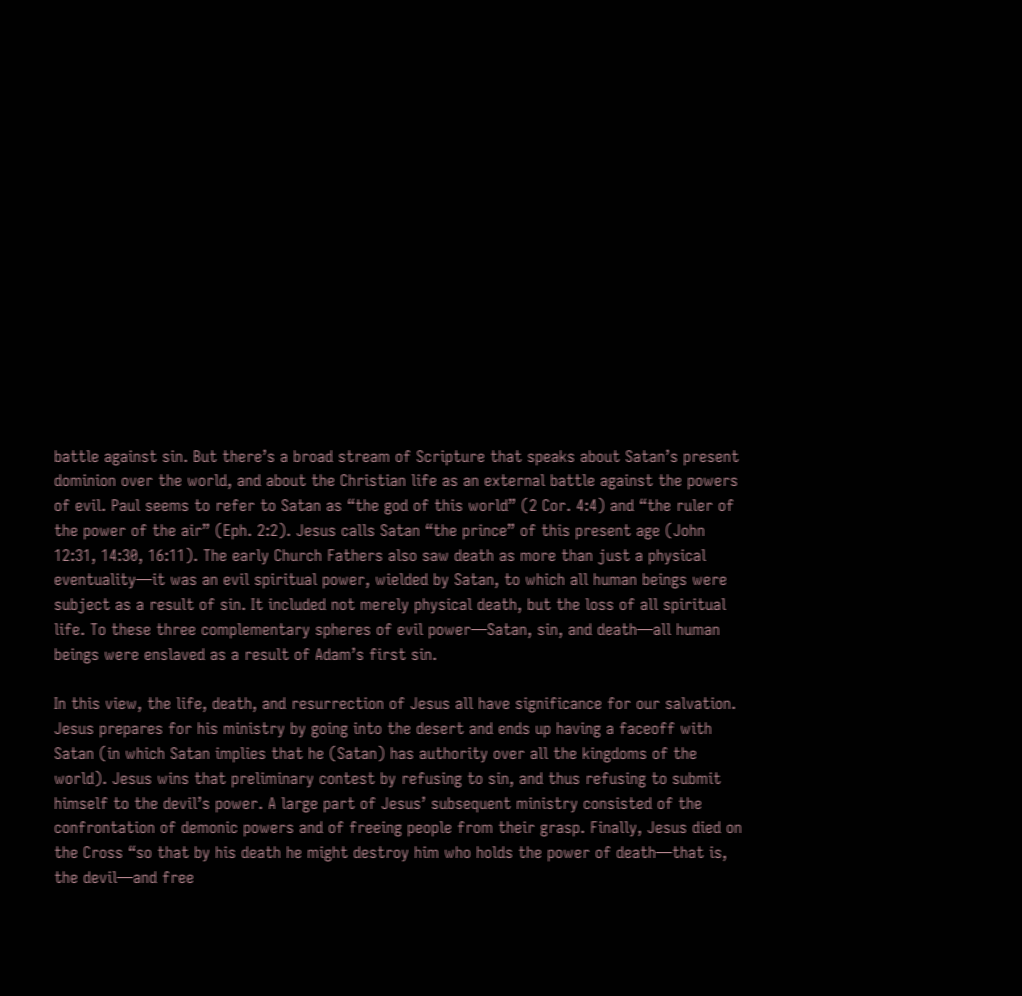battle against sin. But there’s a broad stream of Scripture that speaks about Satan’s present dominion over the world, and about the Christian life as an external battle against the powers of evil. Paul seems to refer to Satan as “the god of this world” (2 Cor. 4:4) and “the ruler of the power of the air” (Eph. 2:2). Jesus calls Satan “the prince” of this present age (John 12:31, 14:30, 16:11). The early Church Fathers also saw death as more than just a physical eventuality—it was an evil spiritual power, wielded by Satan, to which all human beings were subject as a result of sin. It included not merely physical death, but the loss of all spiritual life. To these three complementary spheres of evil power—Satan, sin, and death—all human beings were enslaved as a result of Adam’s first sin.

In this view, the life, death, and resurrection of Jesus all have significance for our salvation. Jesus prepares for his ministry by going into the desert and ends up having a faceoff with Satan (in which Satan implies that he (Satan) has authority over all the kingdoms of the world). Jesus wins that preliminary contest by refusing to sin, and thus refusing to submit himself to the devil’s power. A large part of Jesus’ subsequent ministry consisted of the confrontation of demonic powers and of freeing people from their grasp. Finally, Jesus died on the Cross “so that by his death he might destroy him who holds the power of death—that is, the devil—and free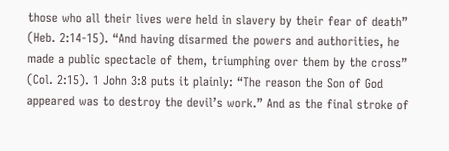those who all their lives were held in slavery by their fear of death” (Heb. 2:14-15). “And having disarmed the powers and authorities, he made a public spectacle of them, triumphing over them by the cross” (Col. 2:15). 1 John 3:8 puts it plainly: “The reason the Son of God appeared was to destroy the devil’s work.” And as the final stroke of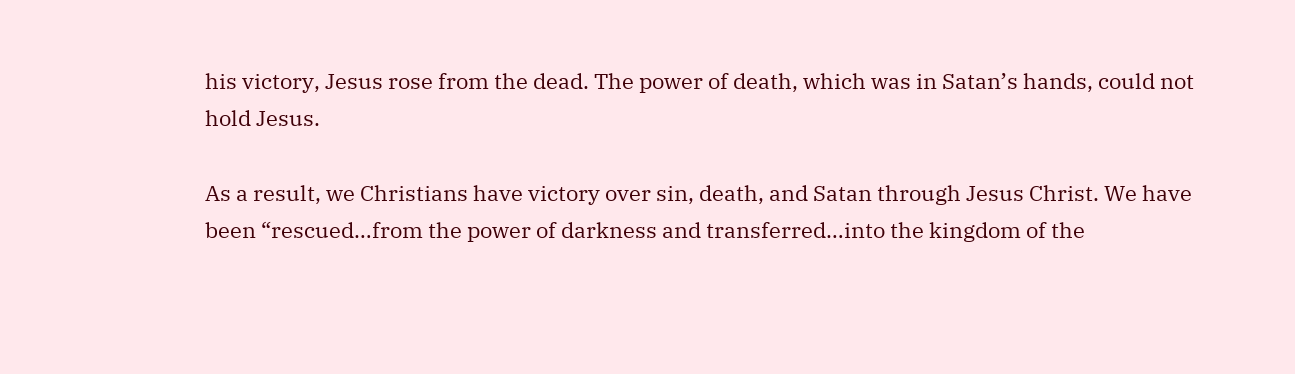his victory, Jesus rose from the dead. The power of death, which was in Satan’s hands, could not hold Jesus.

As a result, we Christians have victory over sin, death, and Satan through Jesus Christ. We have been “rescued…from the power of darkness and transferred…into the kingdom of the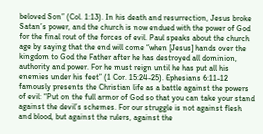beloved Son” (Col. 1:13). In his death and resurrection, Jesus broke Satan’s power, and the church is now endued with the power of God for the final rout of the forces of evil. Paul speaks about the church age by saying that the end will come “when [Jesus] hands over the kingdom to God the Father after he has destroyed all dominion, authority and power. For he must reign until he has put all his enemies under his feet” (1 Cor. 15:24-25). Ephesians 6:11-12 famously presents the Christian life as a battle against the powers of evil: “Put on the full armor of God so that you can take your stand against the devil’s schemes. For our struggle is not against flesh and blood, but against the rulers, against the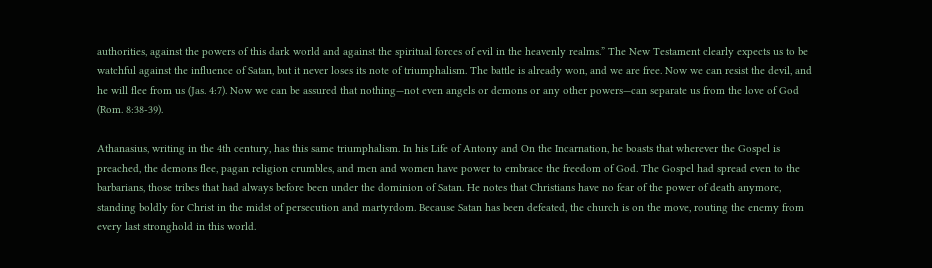authorities, against the powers of this dark world and against the spiritual forces of evil in the heavenly realms.” The New Testament clearly expects us to be watchful against the influence of Satan, but it never loses its note of triumphalism. The battle is already won, and we are free. Now we can resist the devil, and he will flee from us (Jas. 4:7). Now we can be assured that nothing—not even angels or demons or any other powers—can separate us from the love of God (Rom. 8:38-39).

Athanasius, writing in the 4th century, has this same triumphalism. In his Life of Antony and On the Incarnation, he boasts that wherever the Gospel is preached, the demons flee, pagan religion crumbles, and men and women have power to embrace the freedom of God. The Gospel had spread even to the barbarians, those tribes that had always before been under the dominion of Satan. He notes that Christians have no fear of the power of death anymore, standing boldly for Christ in the midst of persecution and martyrdom. Because Satan has been defeated, the church is on the move, routing the enemy from every last stronghold in this world.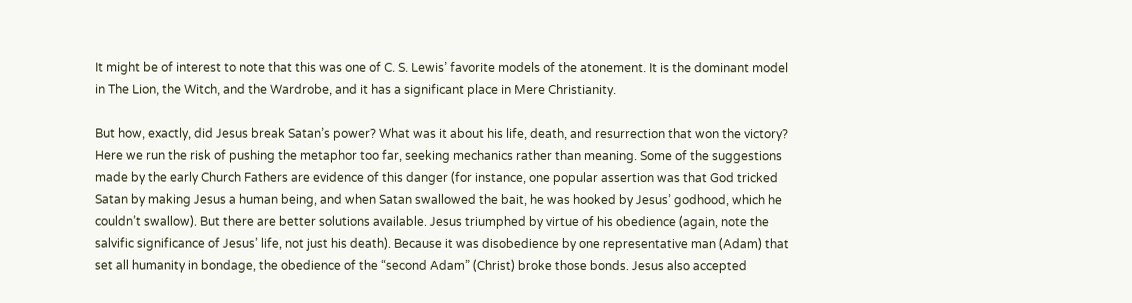It might be of interest to note that this was one of C. S. Lewis’ favorite models of the atonement. It is the dominant model in The Lion, the Witch, and the Wardrobe, and it has a significant place in Mere Christianity.

But how, exactly, did Jesus break Satan’s power? What was it about his life, death, and resurrection that won the victory? Here we run the risk of pushing the metaphor too far, seeking mechanics rather than meaning. Some of the suggestions made by the early Church Fathers are evidence of this danger (for instance, one popular assertion was that God tricked Satan by making Jesus a human being, and when Satan swallowed the bait, he was hooked by Jesus’ godhood, which he couldn’t swallow). But there are better solutions available. Jesus triumphed by virtue of his obedience (again, note the salvific significance of Jesus’ life, not just his death). Because it was disobedience by one representative man (Adam) that set all humanity in bondage, the obedience of the “second Adam” (Christ) broke those bonds. Jesus also accepted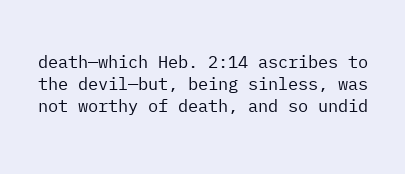death—which Heb. 2:14 ascribes to the devil—but, being sinless, was not worthy of death, and so undid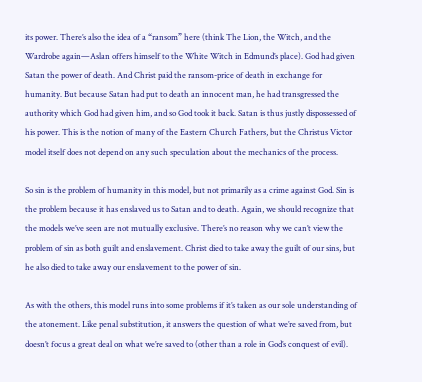its power. There’s also the idea of a “ransom” here (think The Lion, the Witch, and the Wardrobe again—Aslan offers himself to the White Witch in Edmund’s place). God had given Satan the power of death. And Christ paid the ransom-price of death in exchange for humanity. But because Satan had put to death an innocent man, he had transgressed the authority which God had given him, and so God took it back. Satan is thus justly dispossessed of his power. This is the notion of many of the Eastern Church Fathers, but the Christus Victor model itself does not depend on any such speculation about the mechanics of the process.

So sin is the problem of humanity in this model, but not primarily as a crime against God. Sin is the problem because it has enslaved us to Satan and to death. Again, we should recognize that the models we’ve seen are not mutually exclusive. There’s no reason why we can’t view the problem of sin as both guilt and enslavement. Christ died to take away the guilt of our sins, but he also died to take away our enslavement to the power of sin.

As with the others, this model runs into some problems if it’s taken as our sole understanding of the atonement. Like penal substitution, it answers the question of what we’re saved from, but doesn’t focus a great deal on what we’re saved to (other than a role in God’s conquest of evil).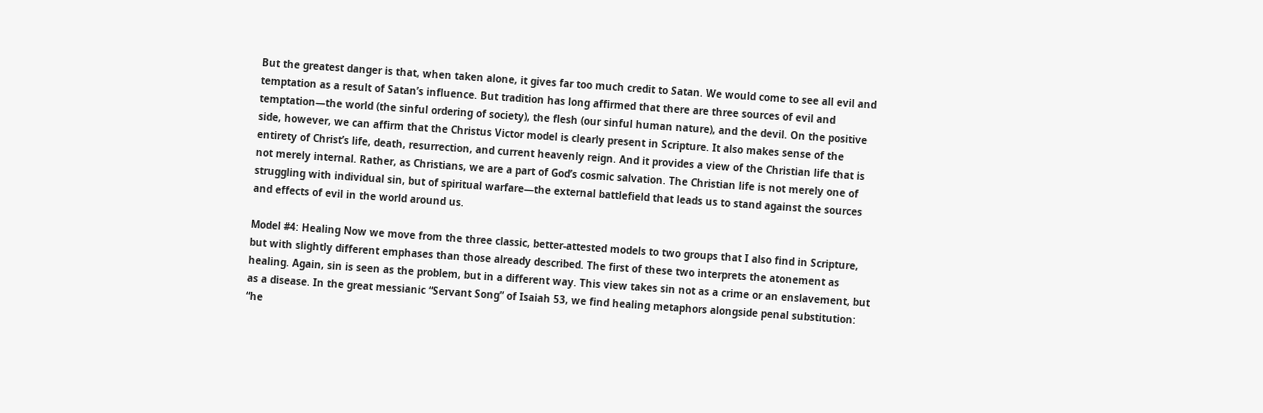But the greatest danger is that, when taken alone, it gives far too much credit to Satan. We would come to see all evil and temptation as a result of Satan’s influence. But tradition has long affirmed that there are three sources of evil and temptation—the world (the sinful ordering of society), the flesh (our sinful human nature), and the devil. On the positive side, however, we can affirm that the Christus Victor model is clearly present in Scripture. It also makes sense of the entirety of Christ’s life, death, resurrection, and current heavenly reign. And it provides a view of the Christian life that is not merely internal. Rather, as Christians, we are a part of God’s cosmic salvation. The Christian life is not merely one of struggling with individual sin, but of spiritual warfare—the external battlefield that leads us to stand against the sources and effects of evil in the world around us.

Model #4: Healing Now we move from the three classic, better-attested models to two groups that I also find in Scripture, but with slightly different emphases than those already described. The first of these two interprets the atonement as healing. Again, sin is seen as the problem, but in a different way. This view takes sin not as a crime or an enslavement, but as a disease. In the great messianic “Servant Song” of Isaiah 53, we find healing metaphors alongside penal substitution: “he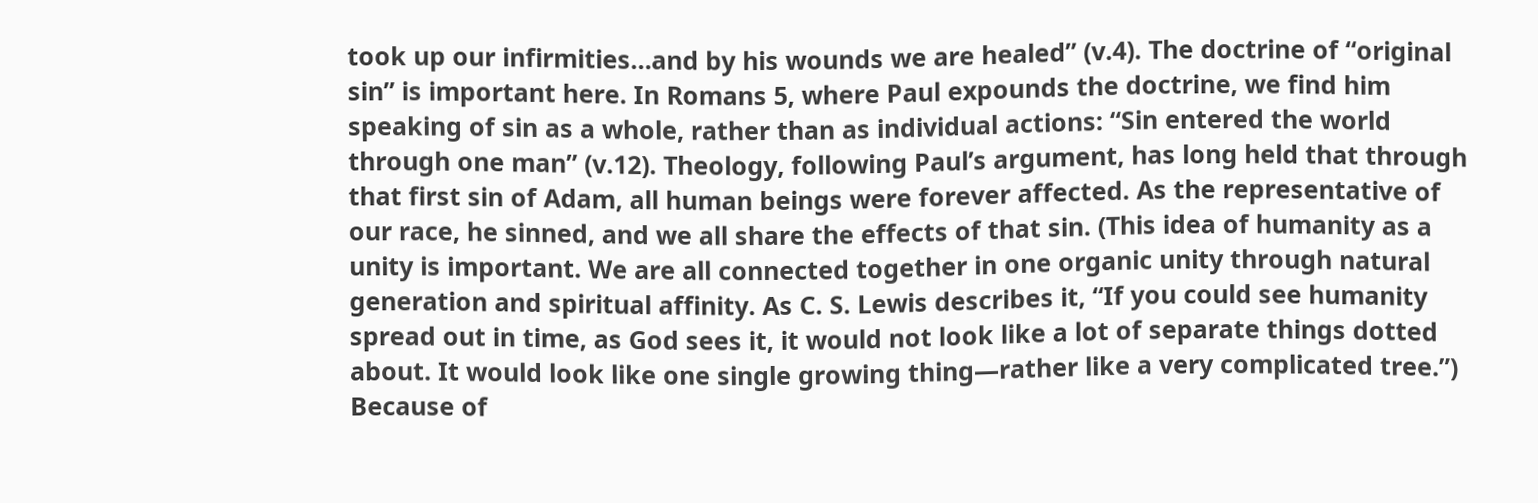took up our infirmities…and by his wounds we are healed” (v.4). The doctrine of “original sin” is important here. In Romans 5, where Paul expounds the doctrine, we find him speaking of sin as a whole, rather than as individual actions: “Sin entered the world through one man” (v.12). Theology, following Paul’s argument, has long held that through that first sin of Adam, all human beings were forever affected. As the representative of our race, he sinned, and we all share the effects of that sin. (This idea of humanity as a unity is important. We are all connected together in one organic unity through natural generation and spiritual affinity. As C. S. Lewis describes it, “If you could see humanity spread out in time, as God sees it, it would not look like a lot of separate things dotted about. It would look like one single growing thing—rather like a very complicated tree.”) Because of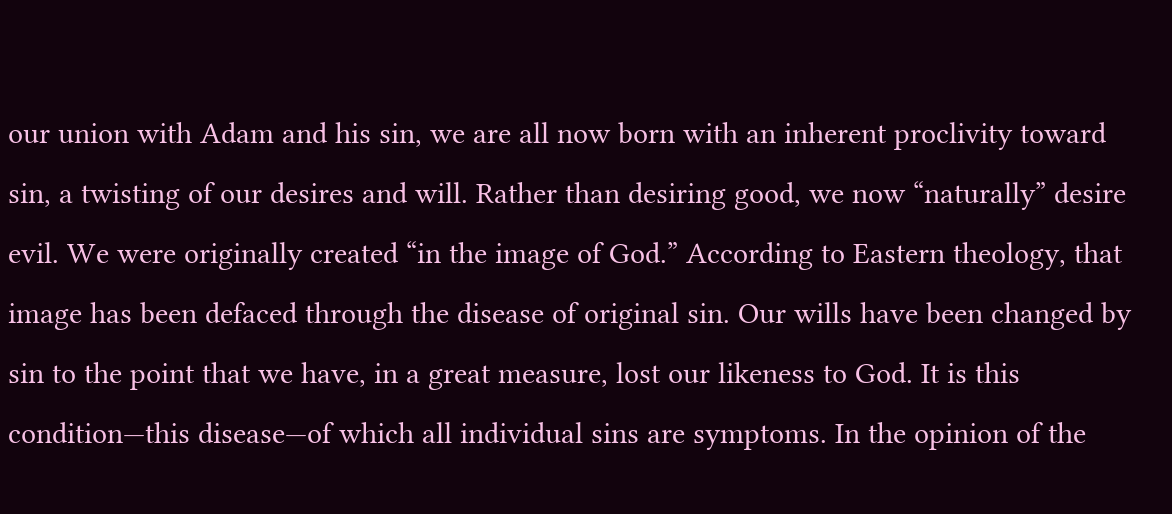our union with Adam and his sin, we are all now born with an inherent proclivity toward sin, a twisting of our desires and will. Rather than desiring good, we now “naturally” desire evil. We were originally created “in the image of God.” According to Eastern theology, that image has been defaced through the disease of original sin. Our wills have been changed by sin to the point that we have, in a great measure, lost our likeness to God. It is this condition—this disease—of which all individual sins are symptoms. In the opinion of the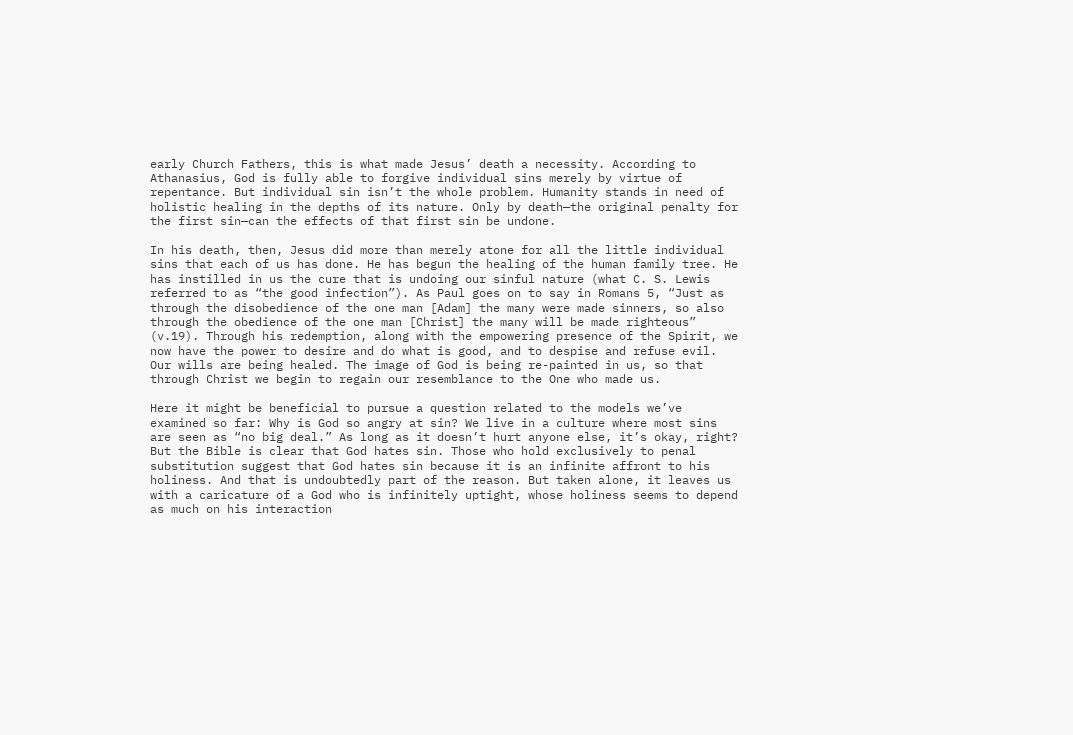early Church Fathers, this is what made Jesus’ death a necessity. According to Athanasius, God is fully able to forgive individual sins merely by virtue of repentance. But individual sin isn’t the whole problem. Humanity stands in need of holistic healing in the depths of its nature. Only by death—the original penalty for the first sin—can the effects of that first sin be undone.

In his death, then, Jesus did more than merely atone for all the little individual sins that each of us has done. He has begun the healing of the human family tree. He has instilled in us the cure that is undoing our sinful nature (what C. S. Lewis referred to as “the good infection”). As Paul goes on to say in Romans 5, “Just as through the disobedience of the one man [Adam] the many were made sinners, so also through the obedience of the one man [Christ] the many will be made righteous” (v.19). Through his redemption, along with the empowering presence of the Spirit, we now have the power to desire and do what is good, and to despise and refuse evil. Our wills are being healed. The image of God is being re-painted in us, so that through Christ we begin to regain our resemblance to the One who made us.

Here it might be beneficial to pursue a question related to the models we’ve examined so far: Why is God so angry at sin? We live in a culture where most sins are seen as “no big deal.” As long as it doesn’t hurt anyone else, it’s okay, right? But the Bible is clear that God hates sin. Those who hold exclusively to penal substitution suggest that God hates sin because it is an infinite affront to his holiness. And that is undoubtedly part of the reason. But taken alone, it leaves us with a caricature of a God who is infinitely uptight, whose holiness seems to depend as much on his interaction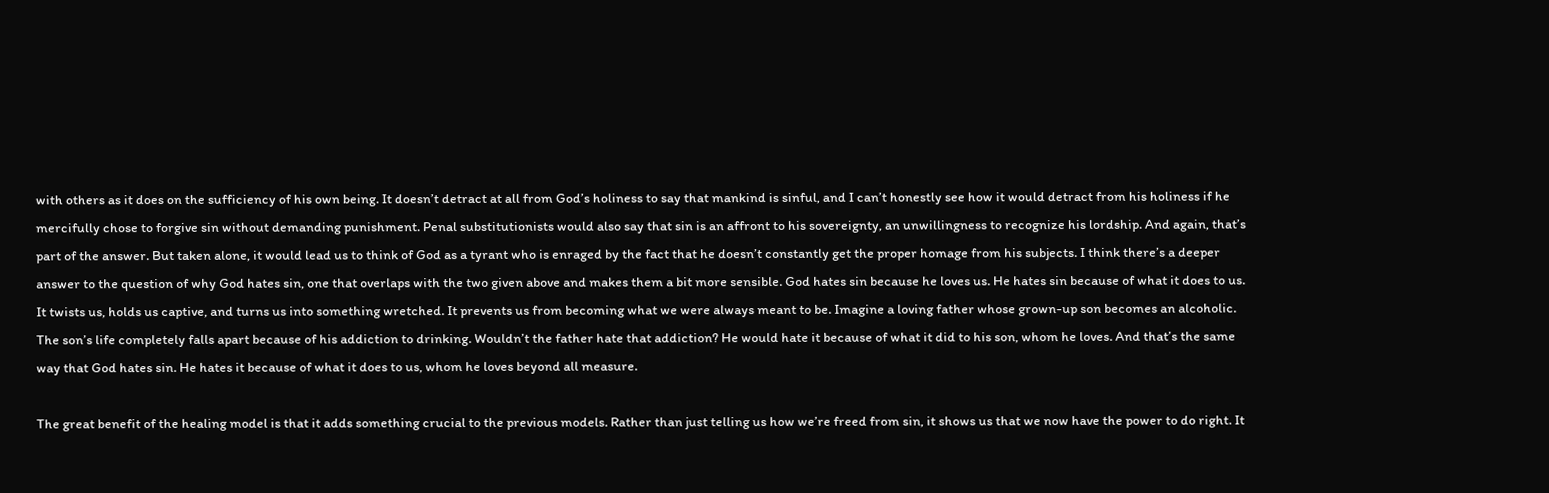with others as it does on the sufficiency of his own being. It doesn’t detract at all from God’s holiness to say that mankind is sinful, and I can’t honestly see how it would detract from his holiness if he mercifully chose to forgive sin without demanding punishment. Penal substitutionists would also say that sin is an affront to his sovereignty, an unwillingness to recognize his lordship. And again, that’s part of the answer. But taken alone, it would lead us to think of God as a tyrant who is enraged by the fact that he doesn’t constantly get the proper homage from his subjects. I think there’s a deeper answer to the question of why God hates sin, one that overlaps with the two given above and makes them a bit more sensible. God hates sin because he loves us. He hates sin because of what it does to us. It twists us, holds us captive, and turns us into something wretched. It prevents us from becoming what we were always meant to be. Imagine a loving father whose grown-up son becomes an alcoholic. The son’s life completely falls apart because of his addiction to drinking. Wouldn’t the father hate that addiction? He would hate it because of what it did to his son, whom he loves. And that’s the same way that God hates sin. He hates it because of what it does to us, whom he loves beyond all measure.

The great benefit of the healing model is that it adds something crucial to the previous models. Rather than just telling us how we’re freed from sin, it shows us that we now have the power to do right. It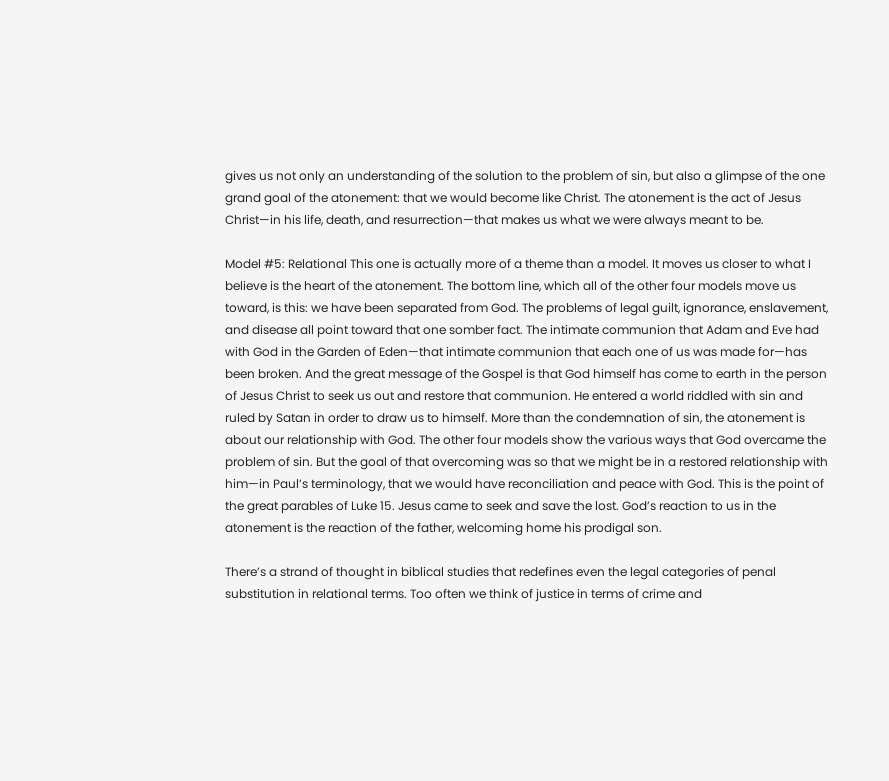gives us not only an understanding of the solution to the problem of sin, but also a glimpse of the one grand goal of the atonement: that we would become like Christ. The atonement is the act of Jesus Christ—in his life, death, and resurrection—that makes us what we were always meant to be.

Model #5: Relational This one is actually more of a theme than a model. It moves us closer to what I believe is the heart of the atonement. The bottom line, which all of the other four models move us toward, is this: we have been separated from God. The problems of legal guilt, ignorance, enslavement, and disease all point toward that one somber fact. The intimate communion that Adam and Eve had with God in the Garden of Eden—that intimate communion that each one of us was made for—has been broken. And the great message of the Gospel is that God himself has come to earth in the person of Jesus Christ to seek us out and restore that communion. He entered a world riddled with sin and ruled by Satan in order to draw us to himself. More than the condemnation of sin, the atonement is about our relationship with God. The other four models show the various ways that God overcame the problem of sin. But the goal of that overcoming was so that we might be in a restored relationship with him—in Paul’s terminology, that we would have reconciliation and peace with God. This is the point of the great parables of Luke 15. Jesus came to seek and save the lost. God’s reaction to us in the atonement is the reaction of the father, welcoming home his prodigal son.

There’s a strand of thought in biblical studies that redefines even the legal categories of penal substitution in relational terms. Too often we think of justice in terms of crime and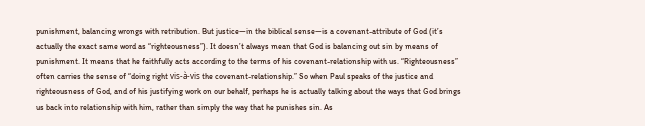punishment, balancing wrongs with retribution. But justice—in the biblical sense—is a covenant-attribute of God (it’s actually the exact same word as “righteousness”). It doesn’t always mean that God is balancing out sin by means of punishment. It means that he faithfully acts according to the terms of his covenant-relationship with us. “Righteousness” often carries the sense of “doing right vis-à-vis the covenant-relationship.” So when Paul speaks of the justice and righteousness of God, and of his justifying work on our behalf, perhaps he is actually talking about the ways that God brings us back into relationship with him, rather than simply the way that he punishes sin. As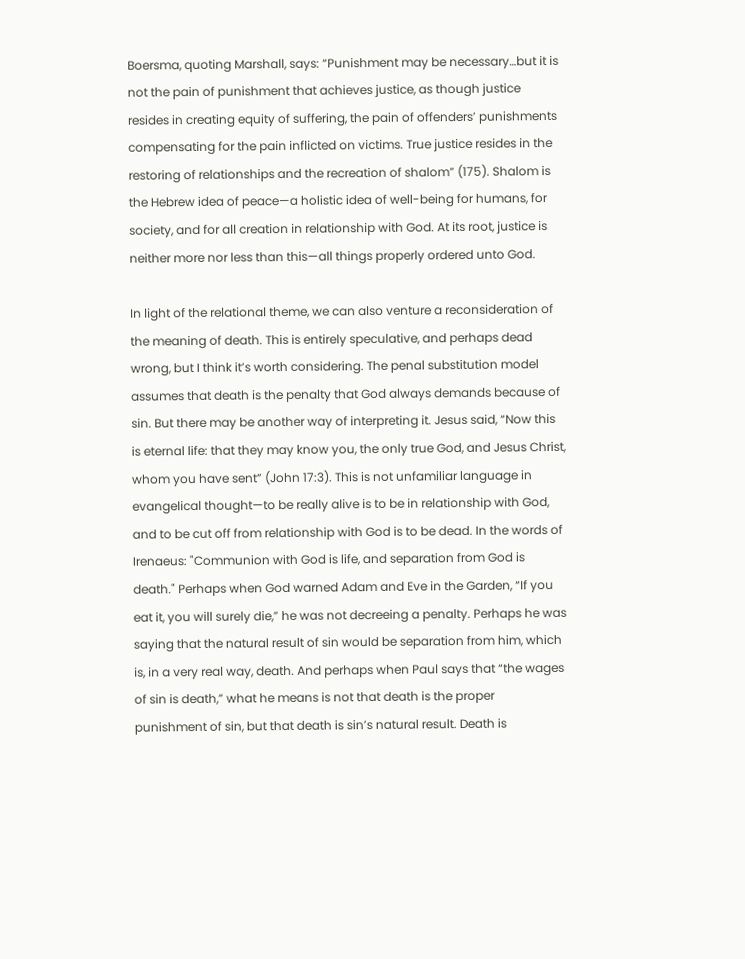Boersma, quoting Marshall, says: “Punishment may be necessary…but it is not the pain of punishment that achieves justice, as though justice resides in creating equity of suffering, the pain of offenders’ punishments compensating for the pain inflicted on victims. True justice resides in the restoring of relationships and the recreation of shalom” (175). Shalom is the Hebrew idea of peace—a holistic idea of well-being for humans, for society, and for all creation in relationship with God. At its root, justice is neither more nor less than this—all things properly ordered unto God.

In light of the relational theme, we can also venture a reconsideration of the meaning of death. This is entirely speculative, and perhaps dead wrong, but I think it’s worth considering. The penal substitution model assumes that death is the penalty that God always demands because of sin. But there may be another way of interpreting it. Jesus said, “Now this is eternal life: that they may know you, the only true God, and Jesus Christ, whom you have sent” (John 17:3). This is not unfamiliar language in evangelical thought—to be really alive is to be in relationship with God, and to be cut off from relationship with God is to be dead. In the words of Irenaeus: "Communion with God is life, and separation from God is death." Perhaps when God warned Adam and Eve in the Garden, “If you eat it, you will surely die,” he was not decreeing a penalty. Perhaps he was saying that the natural result of sin would be separation from him, which is, in a very real way, death. And perhaps when Paul says that “the wages of sin is death,” what he means is not that death is the proper punishment of sin, but that death is sin’s natural result. Death is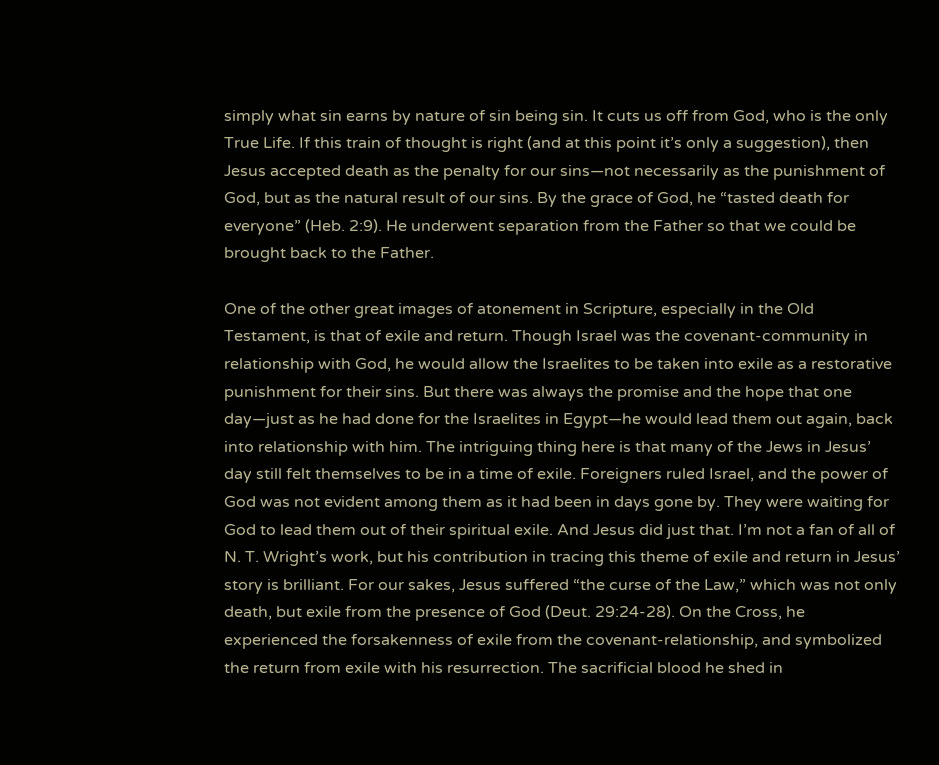simply what sin earns by nature of sin being sin. It cuts us off from God, who is the only True Life. If this train of thought is right (and at this point it’s only a suggestion), then Jesus accepted death as the penalty for our sins—not necessarily as the punishment of God, but as the natural result of our sins. By the grace of God, he “tasted death for everyone” (Heb. 2:9). He underwent separation from the Father so that we could be brought back to the Father.

One of the other great images of atonement in Scripture, especially in the Old Testament, is that of exile and return. Though Israel was the covenant-community in relationship with God, he would allow the Israelites to be taken into exile as a restorative punishment for their sins. But there was always the promise and the hope that one day—just as he had done for the Israelites in Egypt—he would lead them out again, back into relationship with him. The intriguing thing here is that many of the Jews in Jesus’ day still felt themselves to be in a time of exile. Foreigners ruled Israel, and the power of God was not evident among them as it had been in days gone by. They were waiting for God to lead them out of their spiritual exile. And Jesus did just that. I’m not a fan of all of N. T. Wright’s work, but his contribution in tracing this theme of exile and return in Jesus’ story is brilliant. For our sakes, Jesus suffered “the curse of the Law,” which was not only death, but exile from the presence of God (Deut. 29:24-28). On the Cross, he experienced the forsakenness of exile from the covenant-relationship, and symbolized the return from exile with his resurrection. The sacrificial blood he shed in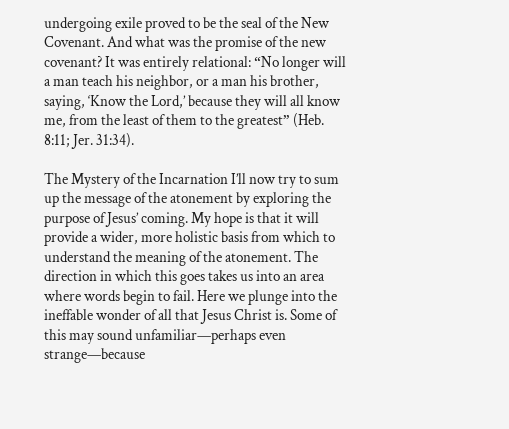undergoing exile proved to be the seal of the New Covenant. And what was the promise of the new covenant? It was entirely relational: “No longer will a man teach his neighbor, or a man his brother, saying, ‘Know the Lord,’ because they will all know me, from the least of them to the greatest” (Heb. 8:11; Jer. 31:34).

The Mystery of the Incarnation I’ll now try to sum up the message of the atonement by exploring the purpose of Jesus’ coming. My hope is that it will provide a wider, more holistic basis from which to understand the meaning of the atonement. The direction in which this goes takes us into an area where words begin to fail. Here we plunge into the ineffable wonder of all that Jesus Christ is. Some of this may sound unfamiliar—perhaps even strange—because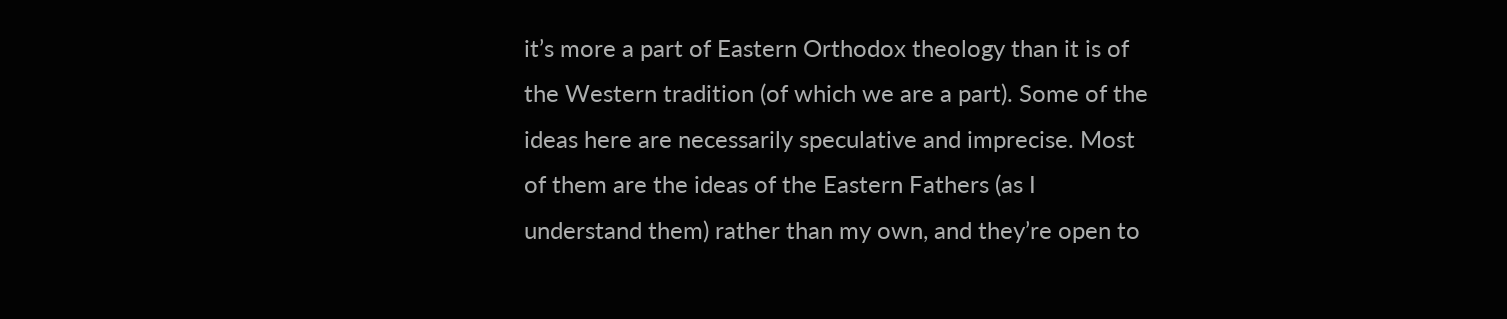it’s more a part of Eastern Orthodox theology than it is of the Western tradition (of which we are a part). Some of the ideas here are necessarily speculative and imprecise. Most of them are the ideas of the Eastern Fathers (as I understand them) rather than my own, and they’re open to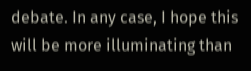debate. In any case, I hope this will be more illuminating than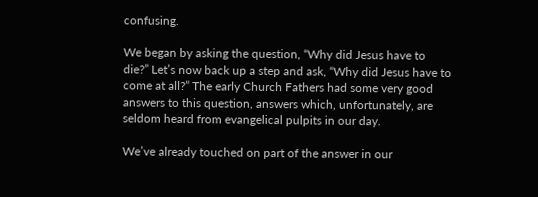confusing.

We began by asking the question, “Why did Jesus have to die?” Let’s now back up a step and ask, “Why did Jesus have to come at all?” The early Church Fathers had some very good answers to this question, answers which, unfortunately, are seldom heard from evangelical pulpits in our day.

We’ve already touched on part of the answer in our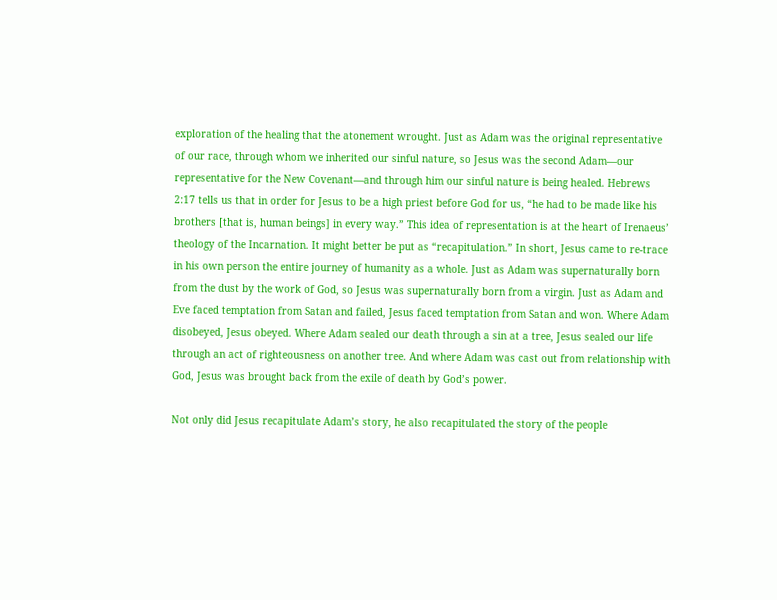exploration of the healing that the atonement wrought. Just as Adam was the original representative of our race, through whom we inherited our sinful nature, so Jesus was the second Adam—our representative for the New Covenant—and through him our sinful nature is being healed. Hebrews 2:17 tells us that in order for Jesus to be a high priest before God for us, “he had to be made like his brothers [that is, human beings] in every way.” This idea of representation is at the heart of Irenaeus’ theology of the Incarnation. It might better be put as “recapitulation.” In short, Jesus came to re-trace in his own person the entire journey of humanity as a whole. Just as Adam was supernaturally born from the dust by the work of God, so Jesus was supernaturally born from a virgin. Just as Adam and Eve faced temptation from Satan and failed, Jesus faced temptation from Satan and won. Where Adam disobeyed, Jesus obeyed. Where Adam sealed our death through a sin at a tree, Jesus sealed our life through an act of righteousness on another tree. And where Adam was cast out from relationship with God, Jesus was brought back from the exile of death by God’s power.

Not only did Jesus recapitulate Adam’s story, he also recapitulated the story of the people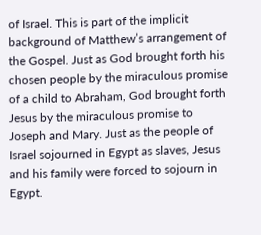of Israel. This is part of the implicit background of Matthew’s arrangement of the Gospel. Just as God brought forth his chosen people by the miraculous promise of a child to Abraham, God brought forth Jesus by the miraculous promise to Joseph and Mary. Just as the people of Israel sojourned in Egypt as slaves, Jesus and his family were forced to sojourn in Egypt.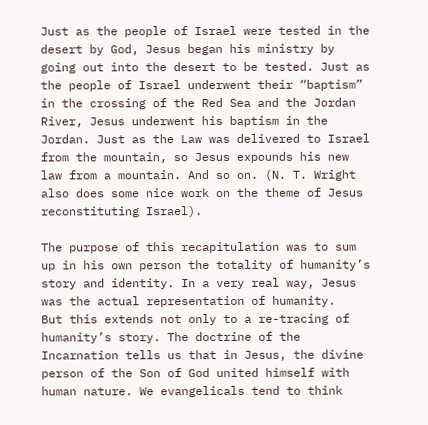Just as the people of Israel were tested in the desert by God, Jesus began his ministry by going out into the desert to be tested. Just as the people of Israel underwent their “baptism” in the crossing of the Red Sea and the Jordan River, Jesus underwent his baptism in the Jordan. Just as the Law was delivered to Israel from the mountain, so Jesus expounds his new law from a mountain. And so on. (N. T. Wright also does some nice work on the theme of Jesus reconstituting Israel).

The purpose of this recapitulation was to sum up in his own person the totality of humanity’s story and identity. In a very real way, Jesus was the actual representation of humanity.
But this extends not only to a re-tracing of humanity’s story. The doctrine of the Incarnation tells us that in Jesus, the divine person of the Son of God united himself with human nature. We evangelicals tend to think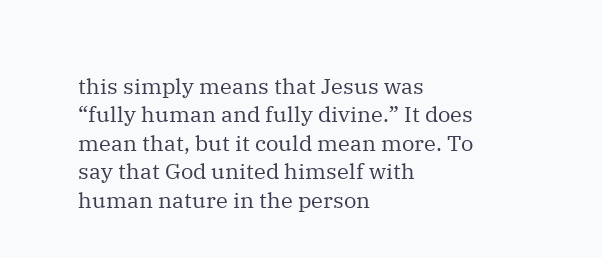this simply means that Jesus was “fully human and fully divine.” It does mean that, but it could mean more. To say that God united himself with human nature in the person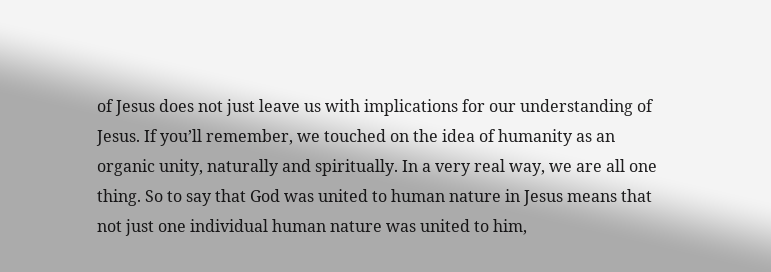of Jesus does not just leave us with implications for our understanding of Jesus. If you’ll remember, we touched on the idea of humanity as an organic unity, naturally and spiritually. In a very real way, we are all one thing. So to say that God was united to human nature in Jesus means that not just one individual human nature was united to him,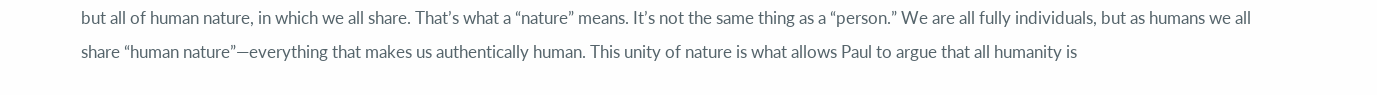but all of human nature, in which we all share. That’s what a “nature” means. It’s not the same thing as a “person.” We are all fully individuals, but as humans we all share “human nature”—everything that makes us authentically human. This unity of nature is what allows Paul to argue that all humanity is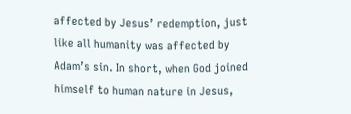affected by Jesus’ redemption, just like all humanity was affected by Adam’s sin. In short, when God joined himself to human nature in Jesus,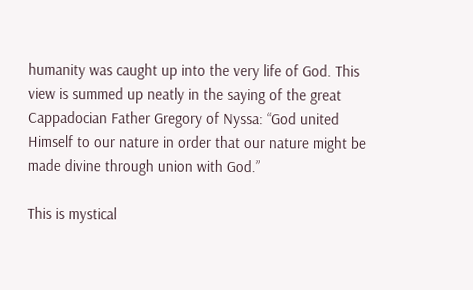humanity was caught up into the very life of God. This view is summed up neatly in the saying of the great Cappadocian Father Gregory of Nyssa: “God united Himself to our nature in order that our nature might be made divine through union with God.”

This is mystical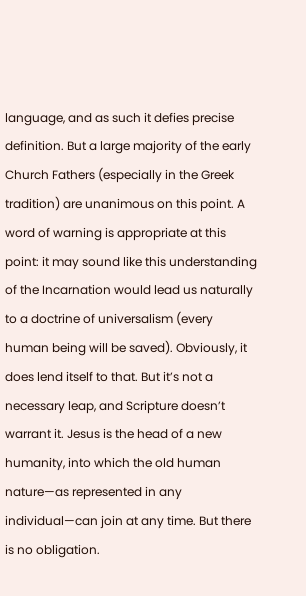language, and as such it defies precise definition. But a large majority of the early Church Fathers (especially in the Greek tradition) are unanimous on this point. A word of warning is appropriate at this point: it may sound like this understanding of the Incarnation would lead us naturally to a doctrine of universalism (every human being will be saved). Obviously, it does lend itself to that. But it’s not a necessary leap, and Scripture doesn’t warrant it. Jesus is the head of a new humanity, into which the old human nature—as represented in any individual—can join at any time. But there is no obligation.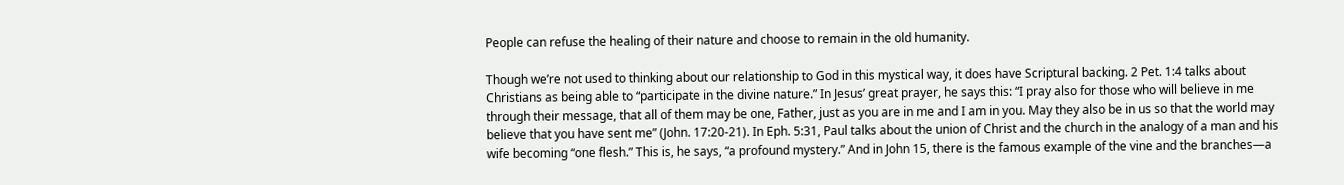People can refuse the healing of their nature and choose to remain in the old humanity.

Though we’re not used to thinking about our relationship to God in this mystical way, it does have Scriptural backing. 2 Pet. 1:4 talks about Christians as being able to “participate in the divine nature.” In Jesus’ great prayer, he says this: “I pray also for those who will believe in me through their message, that all of them may be one, Father, just as you are in me and I am in you. May they also be in us so that the world may believe that you have sent me” (John. 17:20-21). In Eph. 5:31, Paul talks about the union of Christ and the church in the analogy of a man and his wife becoming “one flesh.” This is, he says, “a profound mystery.” And in John 15, there is the famous example of the vine and the branches—a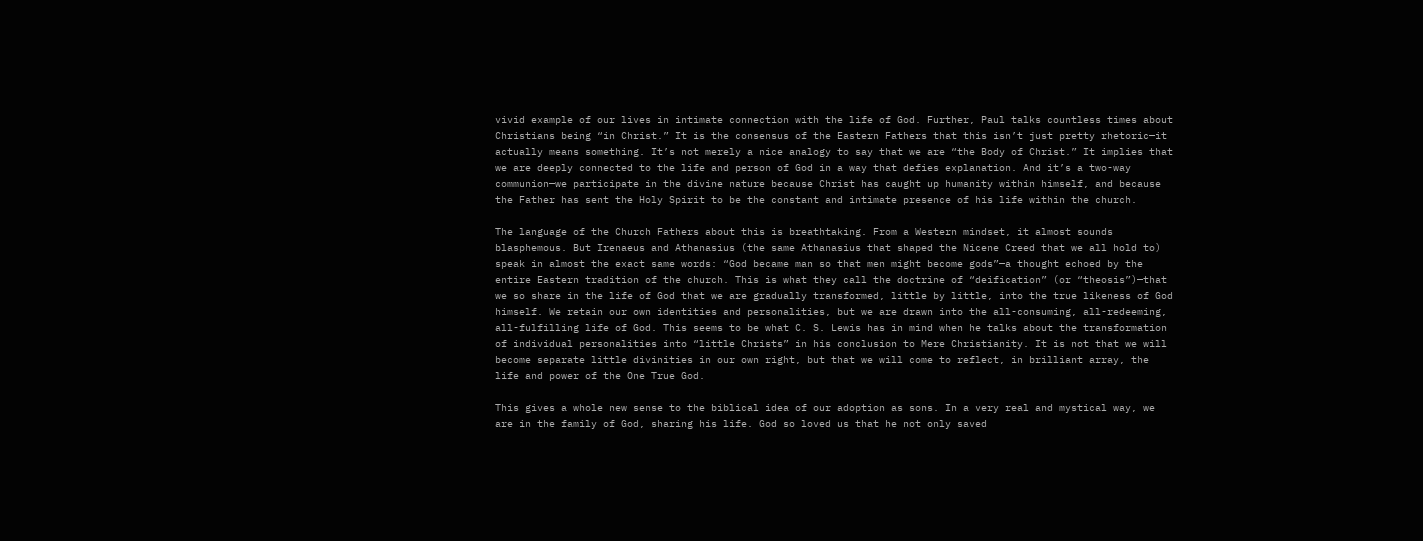vivid example of our lives in intimate connection with the life of God. Further, Paul talks countless times about Christians being “in Christ.” It is the consensus of the Eastern Fathers that this isn’t just pretty rhetoric—it actually means something. It’s not merely a nice analogy to say that we are “the Body of Christ.” It implies that we are deeply connected to the life and person of God in a way that defies explanation. And it’s a two-way communion—we participate in the divine nature because Christ has caught up humanity within himself, and because the Father has sent the Holy Spirit to be the constant and intimate presence of his life within the church.

The language of the Church Fathers about this is breathtaking. From a Western mindset, it almost sounds blasphemous. But Irenaeus and Athanasius (the same Athanasius that shaped the Nicene Creed that we all hold to) speak in almost the exact same words: “God became man so that men might become gods”—a thought echoed by the entire Eastern tradition of the church. This is what they call the doctrine of “deification” (or “theosis”)—that we so share in the life of God that we are gradually transformed, little by little, into the true likeness of God himself. We retain our own identities and personalities, but we are drawn into the all-consuming, all-redeeming, all-fulfilling life of God. This seems to be what C. S. Lewis has in mind when he talks about the transformation of individual personalities into “little Christs” in his conclusion to Mere Christianity. It is not that we will become separate little divinities in our own right, but that we will come to reflect, in brilliant array, the life and power of the One True God.

This gives a whole new sense to the biblical idea of our adoption as sons. In a very real and mystical way, we are in the family of God, sharing his life. God so loved us that he not only saved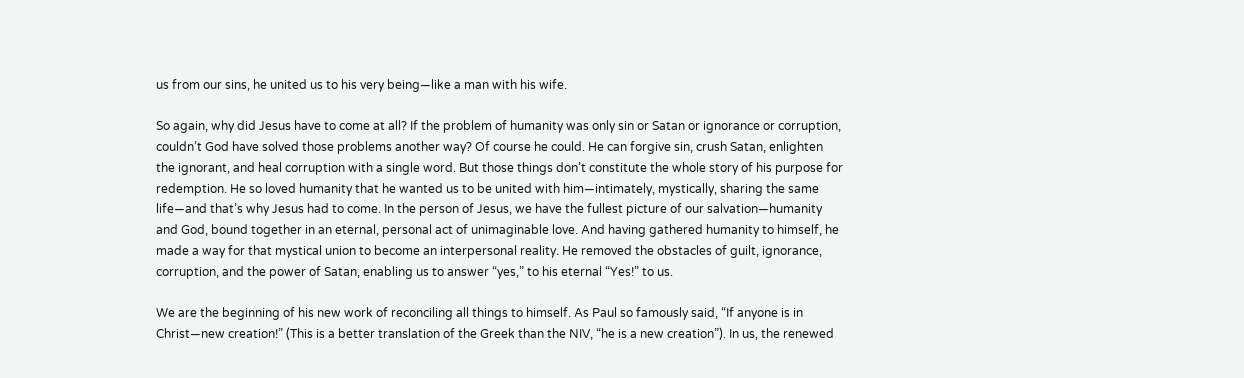us from our sins, he united us to his very being—like a man with his wife.

So again, why did Jesus have to come at all? If the problem of humanity was only sin or Satan or ignorance or corruption, couldn’t God have solved those problems another way? Of course he could. He can forgive sin, crush Satan, enlighten the ignorant, and heal corruption with a single word. But those things don’t constitute the whole story of his purpose for redemption. He so loved humanity that he wanted us to be united with him—intimately, mystically, sharing the same life—and that’s why Jesus had to come. In the person of Jesus, we have the fullest picture of our salvation—humanity and God, bound together in an eternal, personal act of unimaginable love. And having gathered humanity to himself, he made a way for that mystical union to become an interpersonal reality. He removed the obstacles of guilt, ignorance, corruption, and the power of Satan, enabling us to answer “yes,” to his eternal “Yes!” to us.

We are the beginning of his new work of reconciling all things to himself. As Paul so famously said, “If anyone is in Christ—new creation!” (This is a better translation of the Greek than the NIV, “he is a new creation”). In us, the renewed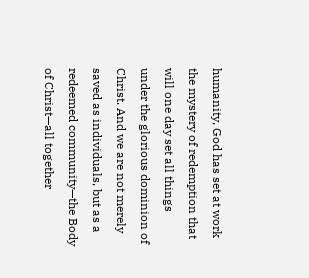humanity, God has set at work the mystery of redemption that will one day set all things under the glorious dominion of Christ. And we are not merely saved as individuals, but as a redeemed community—the Body of Christ—all together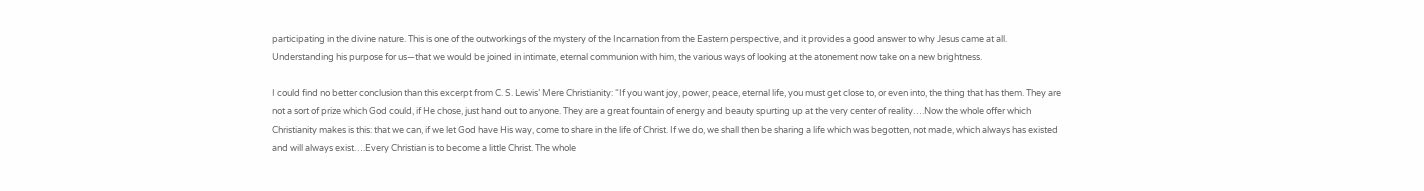participating in the divine nature. This is one of the outworkings of the mystery of the Incarnation from the Eastern perspective, and it provides a good answer to why Jesus came at all. Understanding his purpose for us—that we would be joined in intimate, eternal communion with him, the various ways of looking at the atonement now take on a new brightness.

I could find no better conclusion than this excerpt from C. S. Lewis’ Mere Christianity: “If you want joy, power, peace, eternal life, you must get close to, or even into, the thing that has them. They are not a sort of prize which God could, if He chose, just hand out to anyone. They are a great fountain of energy and beauty spurting up at the very center of reality….Now the whole offer which Christianity makes is this: that we can, if we let God have His way, come to share in the life of Christ. If we do, we shall then be sharing a life which was begotten, not made, which always has existed and will always exist….Every Christian is to become a little Christ. The whole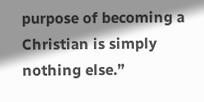purpose of becoming a Christian is simply nothing else.”